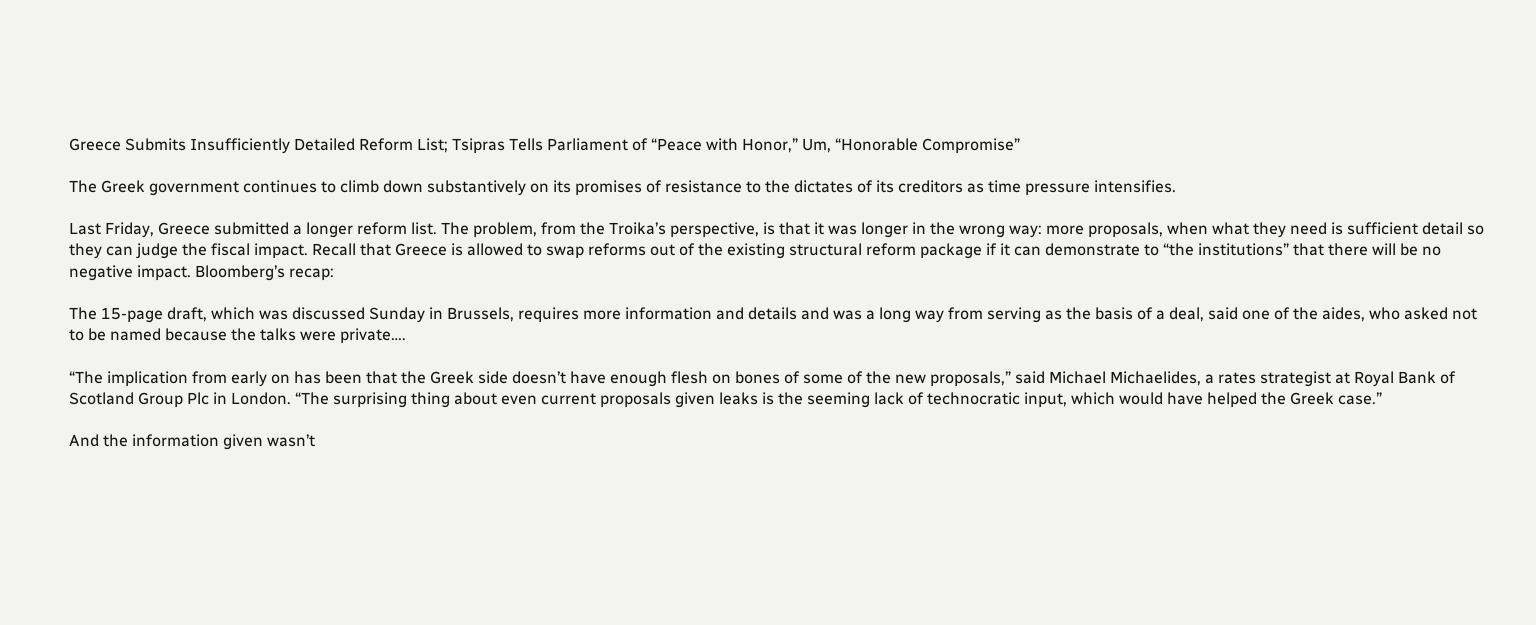Greece Submits Insufficiently Detailed Reform List; Tsipras Tells Parliament of “Peace with Honor,” Um, “Honorable Compromise”

The Greek government continues to climb down substantively on its promises of resistance to the dictates of its creditors as time pressure intensifies.

Last Friday, Greece submitted a longer reform list. The problem, from the Troika’s perspective, is that it was longer in the wrong way: more proposals, when what they need is sufficient detail so they can judge the fiscal impact. Recall that Greece is allowed to swap reforms out of the existing structural reform package if it can demonstrate to “the institutions” that there will be no negative impact. Bloomberg’s recap:

The 15-page draft, which was discussed Sunday in Brussels, requires more information and details and was a long way from serving as the basis of a deal, said one of the aides, who asked not to be named because the talks were private….

“The implication from early on has been that the Greek side doesn’t have enough flesh on bones of some of the new proposals,” said Michael Michaelides, a rates strategist at Royal Bank of Scotland Group Plc in London. “The surprising thing about even current proposals given leaks is the seeming lack of technocratic input, which would have helped the Greek case.”

And the information given wasn’t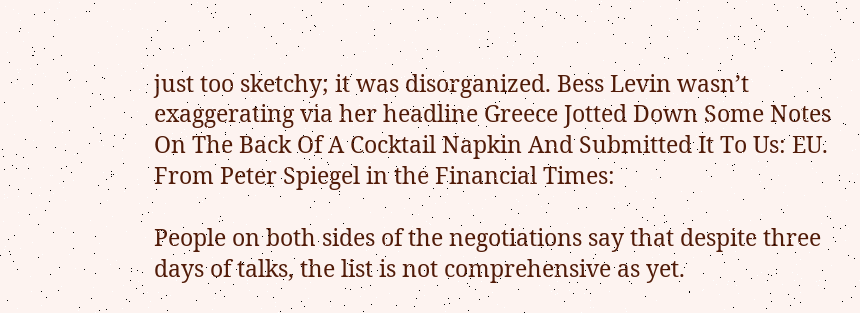just too sketchy; it was disorganized. Bess Levin wasn’t exaggerating via her headline Greece Jotted Down Some Notes On The Back Of A Cocktail Napkin And Submitted It To Us: EU. From Peter Spiegel in the Financial Times:

People on both sides of the negotiations say that despite three days of talks, the list is not comprehensive as yet.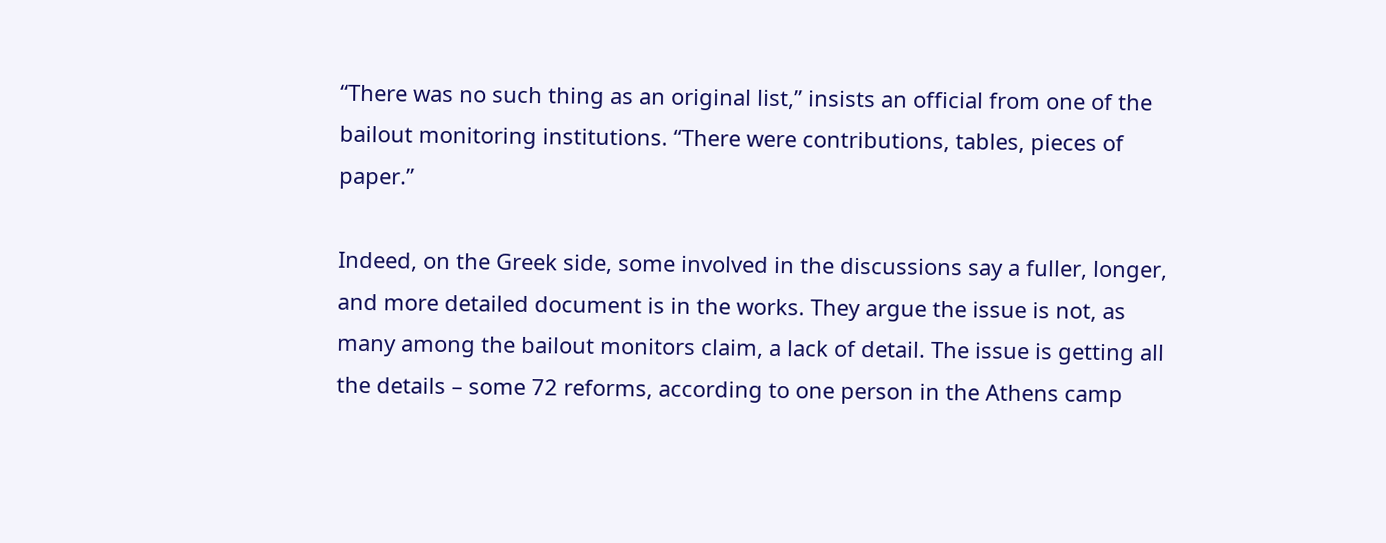“There was no such thing as an original list,” insists an official from one of the bailout monitoring institutions. “There were contributions, tables, pieces of paper.”

Indeed, on the Greek side, some involved in the discussions say a fuller, longer, and more detailed document is in the works. They argue the issue is not, as many among the bailout monitors claim, a lack of detail. The issue is getting all the details – some 72 reforms, according to one person in the Athens camp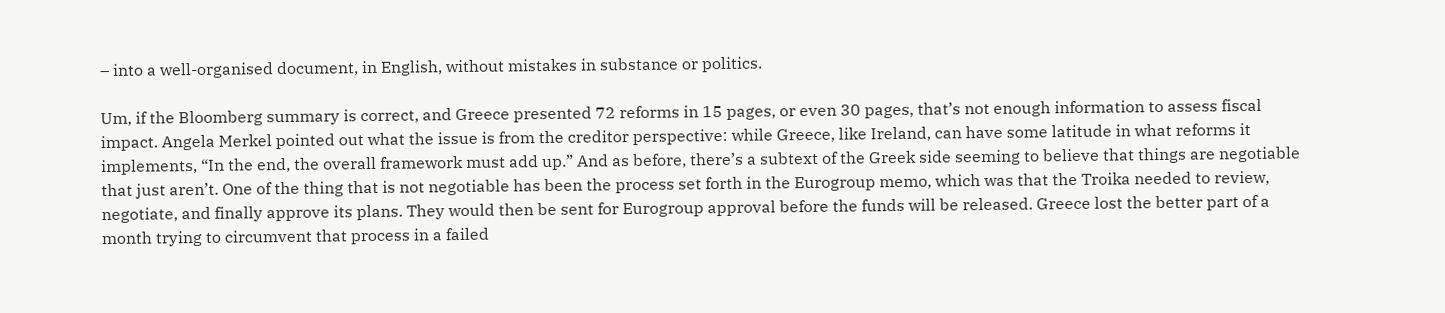– into a well-organised document, in English, without mistakes in substance or politics.

Um, if the Bloomberg summary is correct, and Greece presented 72 reforms in 15 pages, or even 30 pages, that’s not enough information to assess fiscal impact. Angela Merkel pointed out what the issue is from the creditor perspective: while Greece, like Ireland, can have some latitude in what reforms it implements, “In the end, the overall framework must add up.” And as before, there’s a subtext of the Greek side seeming to believe that things are negotiable that just aren’t. One of the thing that is not negotiable has been the process set forth in the Eurogroup memo, which was that the Troika needed to review, negotiate, and finally approve its plans. They would then be sent for Eurogroup approval before the funds will be released. Greece lost the better part of a month trying to circumvent that process in a failed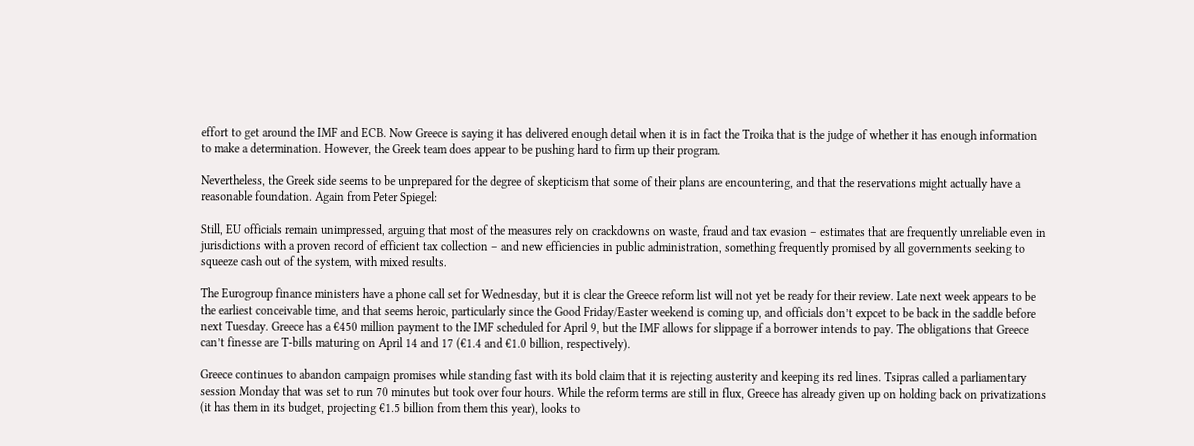effort to get around the IMF and ECB. Now Greece is saying it has delivered enough detail when it is in fact the Troika that is the judge of whether it has enough information to make a determination. However, the Greek team does appear to be pushing hard to firm up their program.

Nevertheless, the Greek side seems to be unprepared for the degree of skepticism that some of their plans are encountering, and that the reservations might actually have a reasonable foundation. Again from Peter Spiegel:

Still, EU officials remain unimpressed, arguing that most of the measures rely on crackdowns on waste, fraud and tax evasion – estimates that are frequently unreliable even in jurisdictions with a proven record of efficient tax collection – and new efficiencies in public administration, something frequently promised by all governments seeking to squeeze cash out of the system, with mixed results.

The Eurogroup finance ministers have a phone call set for Wednesday, but it is clear the Greece reform list will not yet be ready for their review. Late next week appears to be the earliest conceivable time, and that seems heroic, particularly since the Good Friday/Easter weekend is coming up, and officials don’t expcet to be back in the saddle before next Tuesday. Greece has a €450 million payment to the IMF scheduled for April 9, but the IMF allows for slippage if a borrower intends to pay. The obligations that Greece can’t finesse are T-bills maturing on April 14 and 17 (€1.4 and €1.0 billion, respectively).

Greece continues to abandon campaign promises while standing fast with its bold claim that it is rejecting austerity and keeping its red lines. Tsipras called a parliamentary session Monday that was set to run 70 minutes but took over four hours. While the reform terms are still in flux, Greece has already given up on holding back on privatizations (it has them in its budget, projecting €1.5 billion from them this year), looks to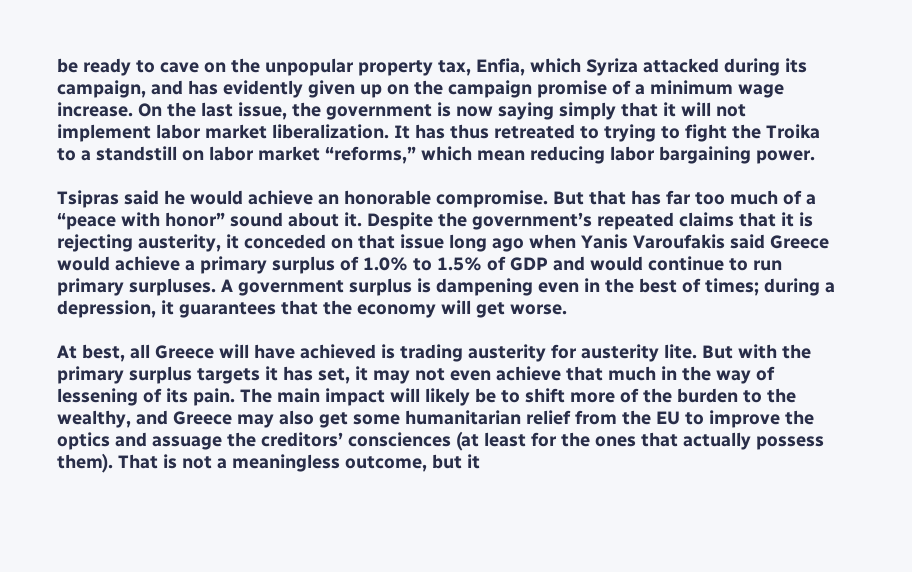be ready to cave on the unpopular property tax, Enfia, which Syriza attacked during its campaign, and has evidently given up on the campaign promise of a minimum wage increase. On the last issue, the government is now saying simply that it will not implement labor market liberalization. It has thus retreated to trying to fight the Troika to a standstill on labor market “reforms,” which mean reducing labor bargaining power.

Tsipras said he would achieve an honorable compromise. But that has far too much of a “peace with honor” sound about it. Despite the government’s repeated claims that it is rejecting austerity, it conceded on that issue long ago when Yanis Varoufakis said Greece would achieve a primary surplus of 1.0% to 1.5% of GDP and would continue to run primary surpluses. A government surplus is dampening even in the best of times; during a depression, it guarantees that the economy will get worse.

At best, all Greece will have achieved is trading austerity for austerity lite. But with the primary surplus targets it has set, it may not even achieve that much in the way of lessening of its pain. The main impact will likely be to shift more of the burden to the wealthy, and Greece may also get some humanitarian relief from the EU to improve the optics and assuage the creditors’ consciences (at least for the ones that actually possess them). That is not a meaningless outcome, but it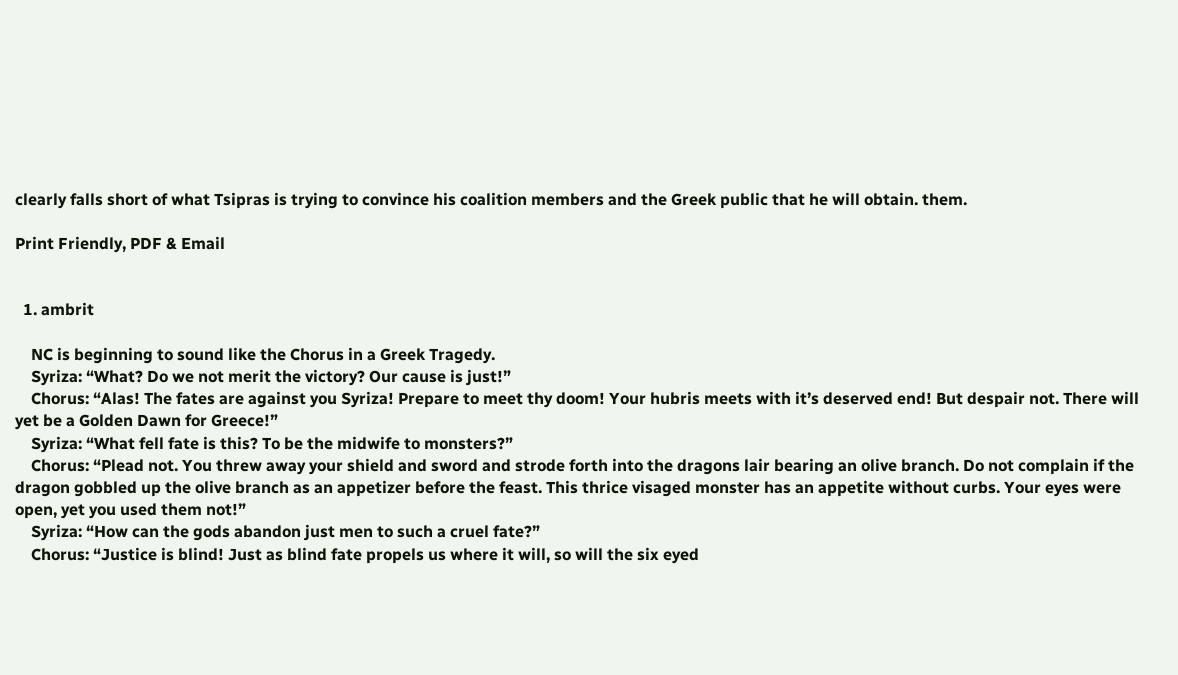clearly falls short of what Tsipras is trying to convince his coalition members and the Greek public that he will obtain. them.

Print Friendly, PDF & Email


  1. ambrit

    NC is beginning to sound like the Chorus in a Greek Tragedy.
    Syriza: “What? Do we not merit the victory? Our cause is just!”
    Chorus: “Alas! The fates are against you Syriza! Prepare to meet thy doom! Your hubris meets with it’s deserved end! But despair not. There will yet be a Golden Dawn for Greece!”
    Syriza: “What fell fate is this? To be the midwife to monsters?”
    Chorus: “Plead not. You threw away your shield and sword and strode forth into the dragons lair bearing an olive branch. Do not complain if the dragon gobbled up the olive branch as an appetizer before the feast. This thrice visaged monster has an appetite without curbs. Your eyes were open, yet you used them not!”
    Syriza: “How can the gods abandon just men to such a cruel fate?”
    Chorus: “Justice is blind! Just as blind fate propels us where it will, so will the six eyed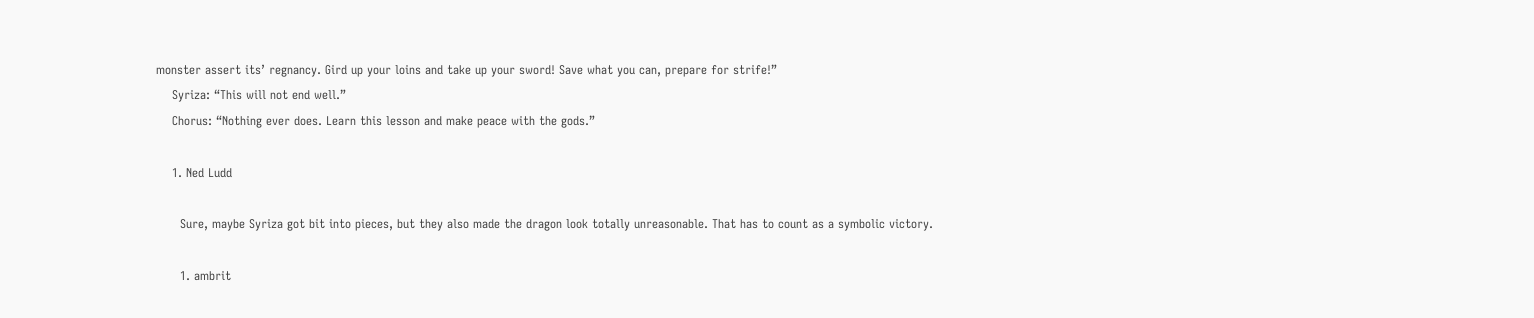monster assert its’ regnancy. Gird up your loins and take up your sword! Save what you can, prepare for strife!”
    Syriza: “This will not end well.”
    Chorus: “Nothing ever does. Learn this lesson and make peace with the gods.”

    1. Ned Ludd

      Sure, maybe Syriza got bit into pieces, but they also made the dragon look totally unreasonable. That has to count as a symbolic victory.

      1. ambrit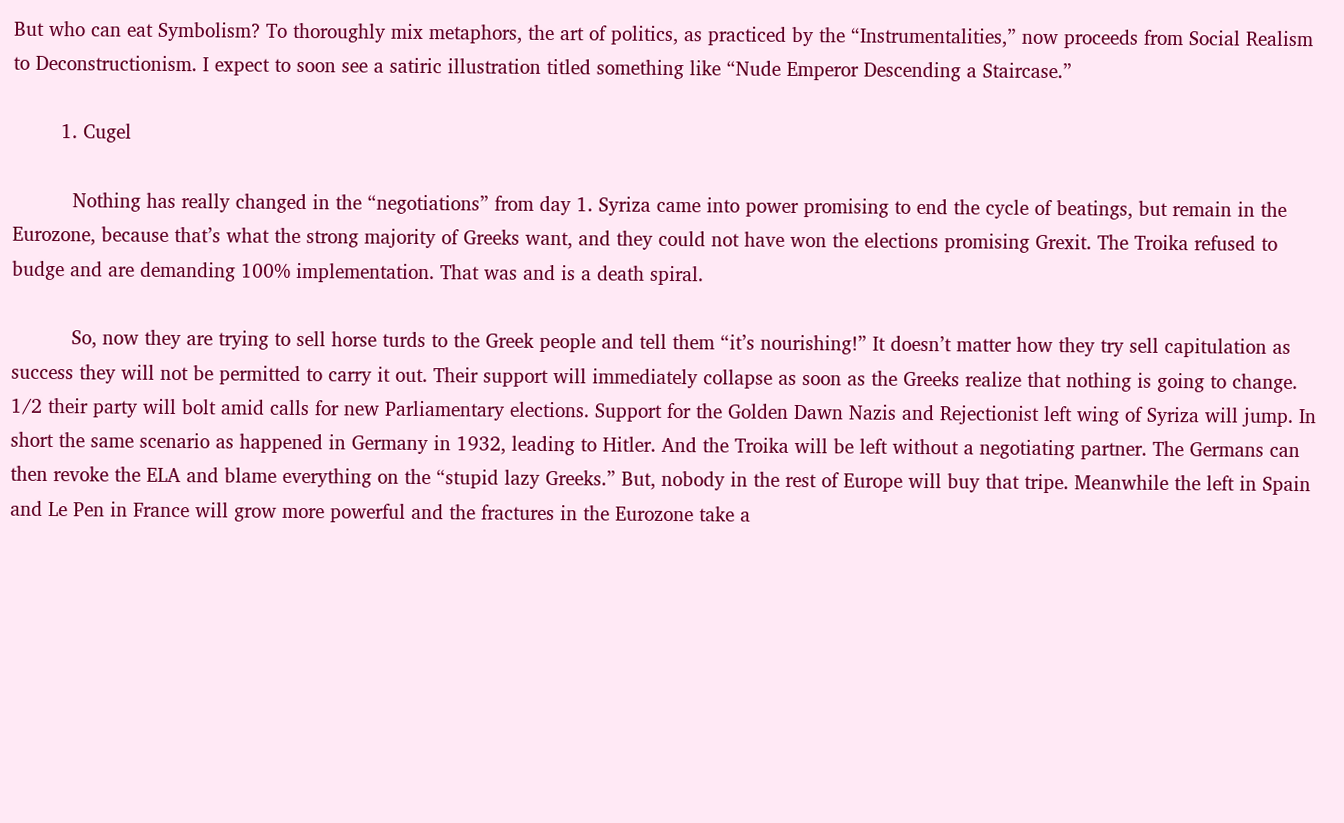But who can eat Symbolism? To thoroughly mix metaphors, the art of politics, as practiced by the “Instrumentalities,” now proceeds from Social Realism to Deconstructionism. I expect to soon see a satiric illustration titled something like “Nude Emperor Descending a Staircase.”

        1. Cugel

          Nothing has really changed in the “negotiations” from day 1. Syriza came into power promising to end the cycle of beatings, but remain in the Eurozone, because that’s what the strong majority of Greeks want, and they could not have won the elections promising Grexit. The Troika refused to budge and are demanding 100% implementation. That was and is a death spiral.

          So, now they are trying to sell horse turds to the Greek people and tell them “it’s nourishing!” It doesn’t matter how they try sell capitulation as success they will not be permitted to carry it out. Their support will immediately collapse as soon as the Greeks realize that nothing is going to change. 1/2 their party will bolt amid calls for new Parliamentary elections. Support for the Golden Dawn Nazis and Rejectionist left wing of Syriza will jump. In short the same scenario as happened in Germany in 1932, leading to Hitler. And the Troika will be left without a negotiating partner. The Germans can then revoke the ELA and blame everything on the “stupid lazy Greeks.” But, nobody in the rest of Europe will buy that tripe. Meanwhile the left in Spain and Le Pen in France will grow more powerful and the fractures in the Eurozone take a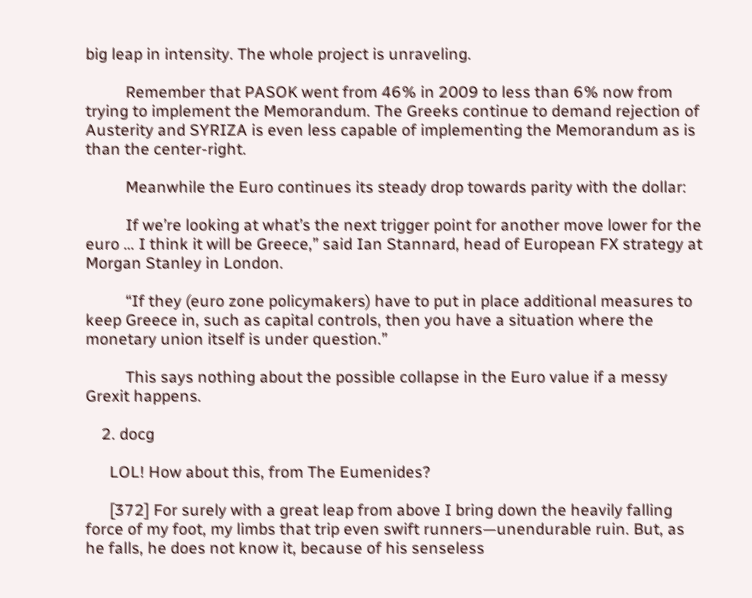big leap in intensity. The whole project is unraveling.

          Remember that PASOK went from 46% in 2009 to less than 6% now from trying to implement the Memorandum. The Greeks continue to demand rejection of Austerity and SYRIZA is even less capable of implementing the Memorandum as is than the center-right.

          Meanwhile the Euro continues its steady drop towards parity with the dollar:

          If we’re looking at what’s the next trigger point for another move lower for the euro … I think it will be Greece,” said Ian Stannard, head of European FX strategy at Morgan Stanley in London.

          “If they (euro zone policymakers) have to put in place additional measures to keep Greece in, such as capital controls, then you have a situation where the monetary union itself is under question.”

          This says nothing about the possible collapse in the Euro value if a messy Grexit happens.

    2. docg

      LOL! How about this, from The Eumenides?

      [372] For surely with a great leap from above I bring down the heavily falling force of my foot, my limbs that trip even swift runners—unendurable ruin. But, as he falls, he does not know it, because of his senseless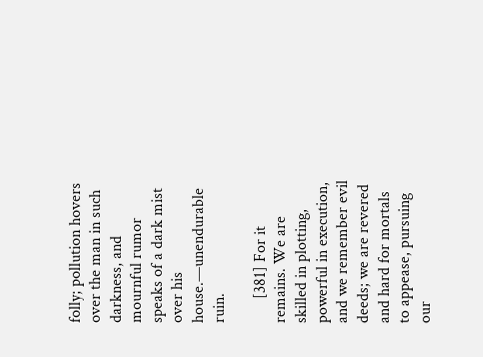folly; pollution hovers over the man in such darkness, and mournful rumor speaks of a dark mist over his house.—unendurable ruin.

      [381] For it remains. We are skilled in plotting, powerful in execution, and we remember evil deeds; we are revered and hard for mortals to appease, pursuing our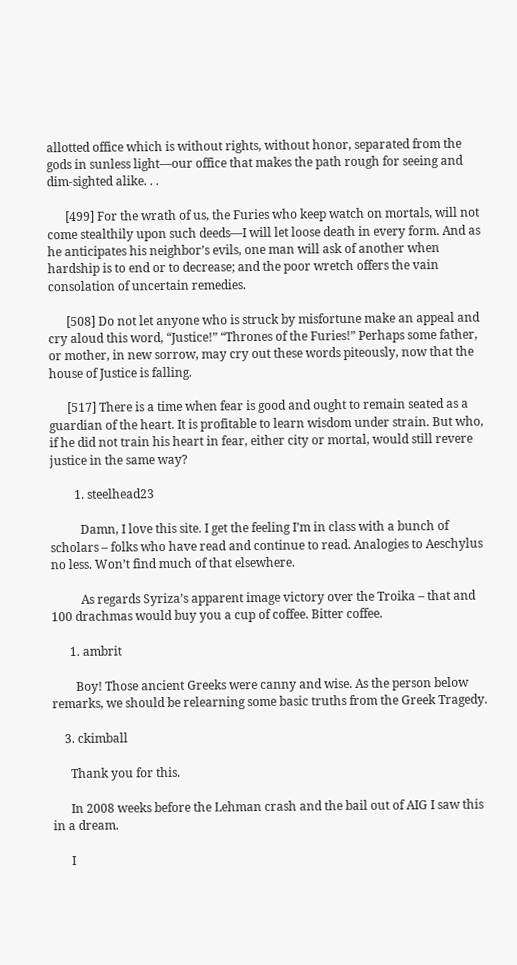allotted office which is without rights, without honor, separated from the gods in sunless light—our office that makes the path rough for seeing and dim-sighted alike. . .

      [499] For the wrath of us, the Furies who keep watch on mortals, will not come stealthily upon such deeds—I will let loose death in every form. And as he anticipates his neighbor’s evils, one man will ask of another when hardship is to end or to decrease; and the poor wretch offers the vain consolation of uncertain remedies.

      [508] Do not let anyone who is struck by misfortune make an appeal and cry aloud this word, “Justice!” “Thrones of the Furies!” Perhaps some father, or mother, in new sorrow, may cry out these words piteously, now that the house of Justice is falling.

      [517] There is a time when fear is good and ought to remain seated as a guardian of the heart. It is profitable to learn wisdom under strain. But who, if he did not train his heart in fear, either city or mortal, would still revere justice in the same way?

        1. steelhead23

          Damn, I love this site. I get the feeling I’m in class with a bunch of scholars – folks who have read and continue to read. Analogies to Aeschylus no less. Won’t find much of that elsewhere.

          As regards Syriza’s apparent image victory over the Troika – that and 100 drachmas would buy you a cup of coffee. Bitter coffee.

      1. ambrit

        Boy! Those ancient Greeks were canny and wise. As the person below remarks, we should be relearning some basic truths from the Greek Tragedy.

    3. ckimball

      Thank you for this.

      In 2008 weeks before the Lehman crash and the bail out of AIG I saw this in a dream.

      I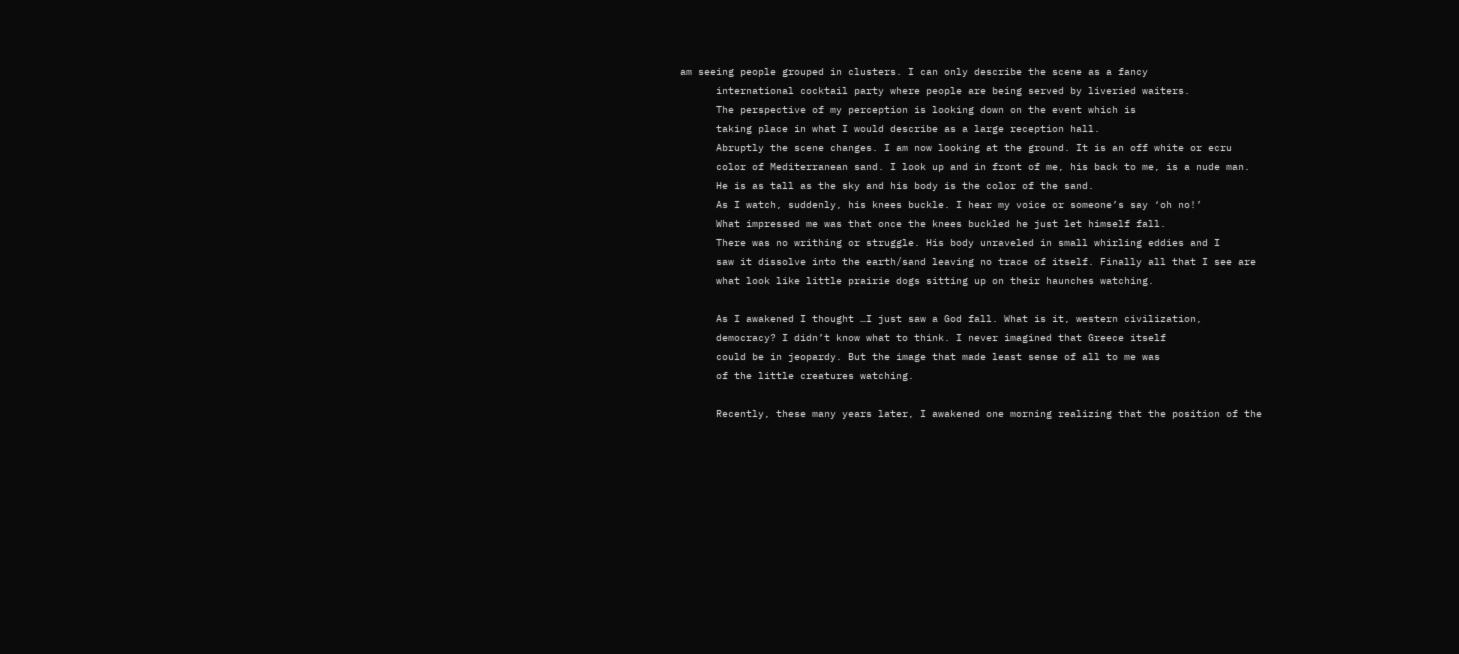am seeing people grouped in clusters. I can only describe the scene as a fancy
      international cocktail party where people are being served by liveried waiters.
      The perspective of my perception is looking down on the event which is
      taking place in what I would describe as a large reception hall.
      Abruptly the scene changes. I am now looking at the ground. It is an off white or ecru
      color of Mediterranean sand. I look up and in front of me, his back to me, is a nude man.
      He is as tall as the sky and his body is the color of the sand.
      As I watch, suddenly, his knees buckle. I hear my voice or someone’s say ‘oh no!’
      What impressed me was that once the knees buckled he just let himself fall.
      There was no writhing or struggle. His body unraveled in small whirling eddies and I
      saw it dissolve into the earth/sand leaving no trace of itself. Finally all that I see are
      what look like little prairie dogs sitting up on their haunches watching.

      As I awakened I thought …I just saw a God fall. What is it, western civilization,
      democracy? I didn’t know what to think. I never imagined that Greece itself
      could be in jeopardy. But the image that made least sense of all to me was
      of the little creatures watching.

      Recently, these many years later, I awakened one morning realizing that the position of the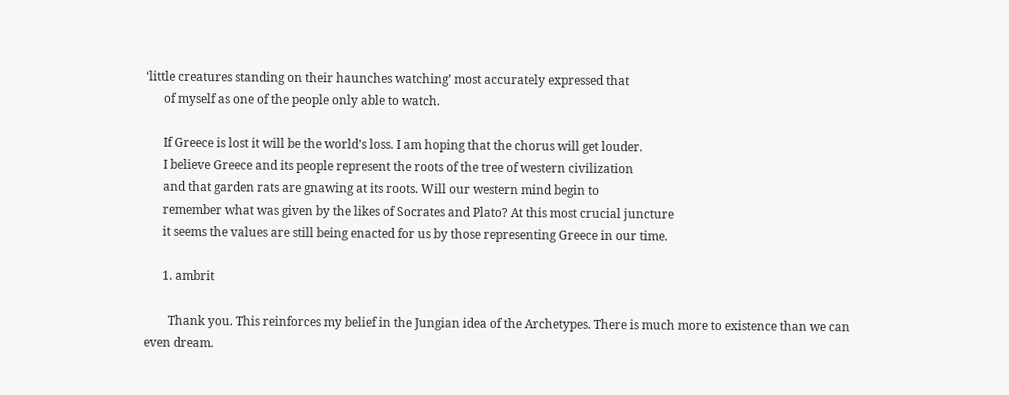‘little creatures standing on their haunches watching’ most accurately expressed that
      of myself as one of the people only able to watch.

      If Greece is lost it will be the world’s loss. I am hoping that the chorus will get louder.
      I believe Greece and its people represent the roots of the tree of western civilization
      and that garden rats are gnawing at its roots. Will our western mind begin to
      remember what was given by the likes of Socrates and Plato? At this most crucial juncture
      it seems the values are still being enacted for us by those representing Greece in our time.

      1. ambrit

        Thank you. This reinforces my belief in the Jungian idea of the Archetypes. There is much more to existence than we can even dream.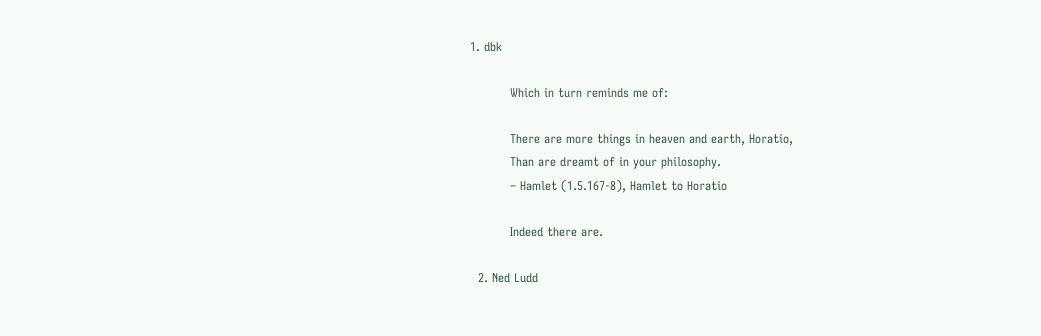1. dbk

          Which in turn reminds me of:

          There are more things in heaven and earth, Horatio,
          Than are dreamt of in your philosophy.
          – Hamlet (1.5.167-8), Hamlet to Horatio

          Indeed there are.

  2. Ned Ludd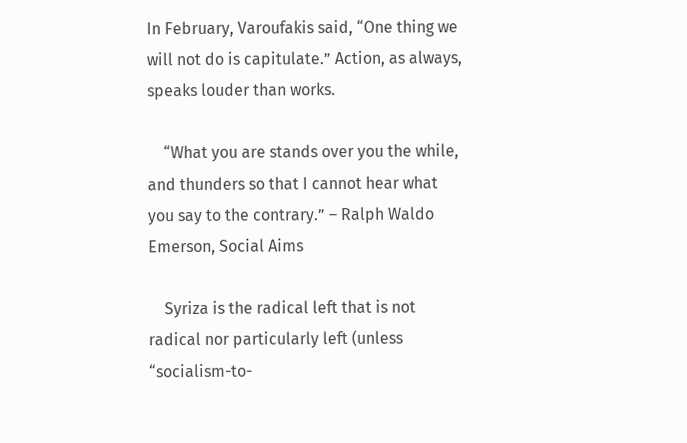In February, Varoufakis said, “One thing we will not do is capitulate.” Action, as always, speaks louder than works.

    “What you are stands over you the while, and thunders so that I cannot hear what you say to the contrary.” – Ralph Waldo Emerson, Social Aims

    Syriza is the radical left that is not radical nor particularly left (unless “socialism-to-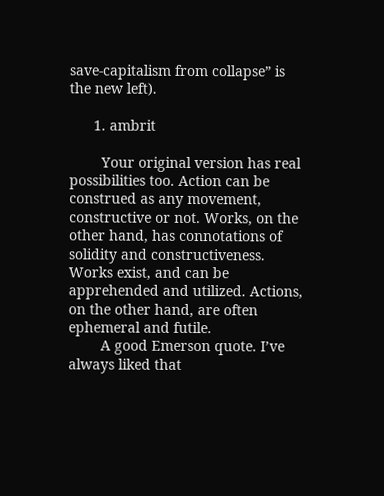save-capitalism from collapse” is the new left).

      1. ambrit

        Your original version has real possibilities too. Action can be construed as any movement, constructive or not. Works, on the other hand, has connotations of solidity and constructiveness. Works exist, and can be apprehended and utilized. Actions, on the other hand, are often ephemeral and futile.
        A good Emerson quote. I’ve always liked that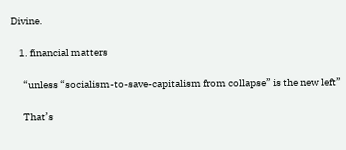Divine.

    1. financial matters

      “unless “socialism-to-save-capitalism from collapse” is the new left”

      That’s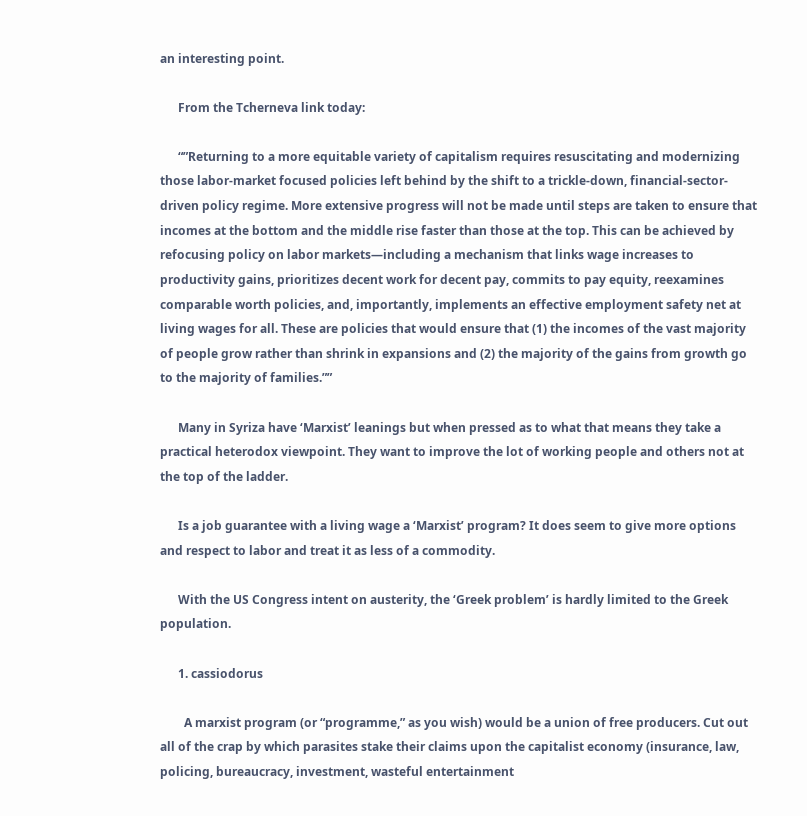an interesting point.

      From the Tcherneva link today:

      “”Returning to a more equitable variety of capitalism requires resuscitating and modernizing those labor-market focused policies left behind by the shift to a trickle-down, financial-sector-driven policy regime. More extensive progress will not be made until steps are taken to ensure that incomes at the bottom and the middle rise faster than those at the top. This can be achieved by refocusing policy on labor markets—including a mechanism that links wage increases to productivity gains, prioritizes decent work for decent pay, commits to pay equity, reexamines comparable worth policies, and, importantly, implements an effective employment safety net at living wages for all. These are policies that would ensure that (1) the incomes of the vast majority of people grow rather than shrink in expansions and (2) the majority of the gains from growth go to the majority of families.””

      Many in Syriza have ‘Marxist’ leanings but when pressed as to what that means they take a practical heterodox viewpoint. They want to improve the lot of working people and others not at the top of the ladder.

      Is a job guarantee with a living wage a ‘Marxist’ program? It does seem to give more options and respect to labor and treat it as less of a commodity.

      With the US Congress intent on austerity, the ‘Greek problem’ is hardly limited to the Greek population.

      1. cassiodorus

        A marxist program (or “programme,” as you wish) would be a union of free producers. Cut out all of the crap by which parasites stake their claims upon the capitalist economy (insurance, law, policing, bureaucracy, investment, wasteful entertainment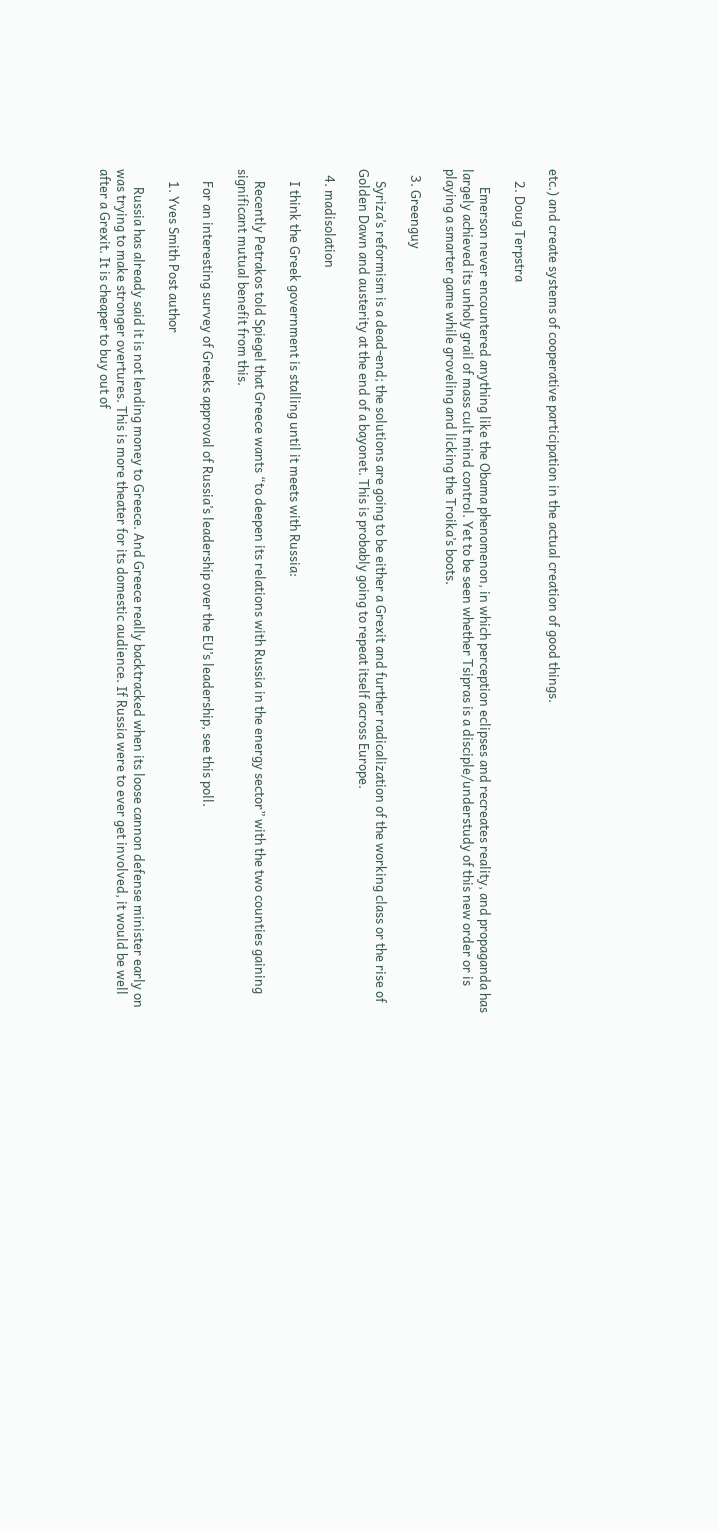etc.) and create systems of cooperative participation in the actual creation of good things.

    2. Doug Terpstra

      Emerson never encountered anything like the Obama phenomenon, in which perception eclipses and recreates reality, and propaganda has largely achieved its unholy grail of mass cult mind control. Yet to be seen whether Tsipras is a disciple/understudy of this new order or is playing a smarter game while groveling and licking the Troika’s boots.

  3. Greenguy

    Syriza’s reformism is a dead-end; the solutions are going to be either a Grexit and further radicalization of the working class or the rise of Golden Dawn and austerity at the end of a bayonet. This is probably going to repeat itself across Europe.

  4. madisolation

    I think the Greek government is stalling until it meets with Russia:

    Recently Petrakos told Spiegel that Greece wants “to deepen its relations with Russia in the energy sector” with the two counties gaining significant mutual benefit from this.

    For an interesting survey of Greeks approval of Russia’s leadership over the EU’s leadership, see this poll.

    1. Yves Smith Post author

      Russia has already said it is not lending money to Greece. And Greece really backtracked when its loose cannon defense minister early on was trying to make stronger overtures. This is more theater for its domestic audience. If Russia were to ever get involved, it would be well after a Grexit. It is cheaper to buy out of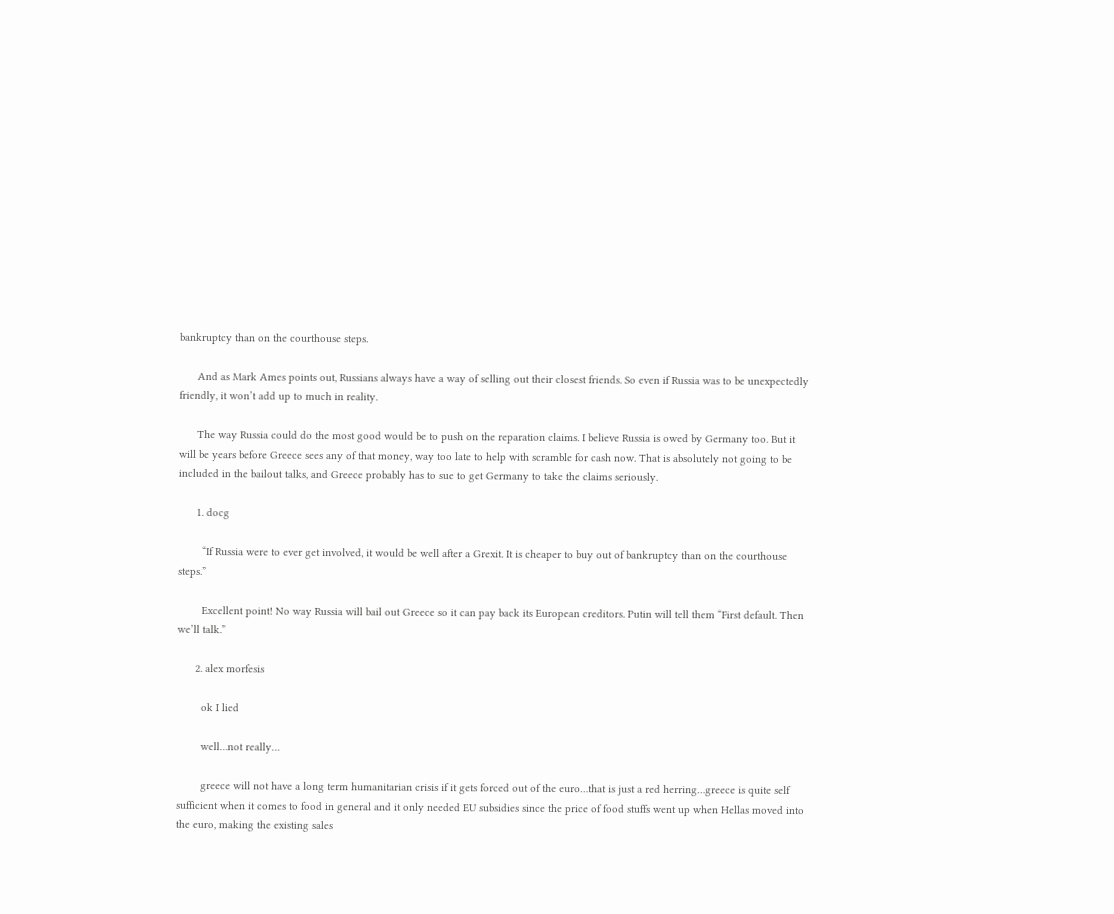bankruptcy than on the courthouse steps.

      And as Mark Ames points out, Russians always have a way of selling out their closest friends. So even if Russia was to be unexpectedly friendly, it won’t add up to much in reality.

      The way Russia could do the most good would be to push on the reparation claims. I believe Russia is owed by Germany too. But it will be years before Greece sees any of that money, way too late to help with scramble for cash now. That is absolutely not going to be included in the bailout talks, and Greece probably has to sue to get Germany to take the claims seriously.

      1. docg

        “If Russia were to ever get involved, it would be well after a Grexit. It is cheaper to buy out of bankruptcy than on the courthouse steps.”

        Excellent point! No way Russia will bail out Greece so it can pay back its European creditors. Putin will tell them “First default. Then we’ll talk.”

      2. alex morfesis

        ok I lied

        well…not really…

        greece will not have a long term humanitarian crisis if it gets forced out of the euro…that is just a red herring…greece is quite self sufficient when it comes to food in general and it only needed EU subsidies since the price of food stuffs went up when Hellas moved into the euro, making the existing sales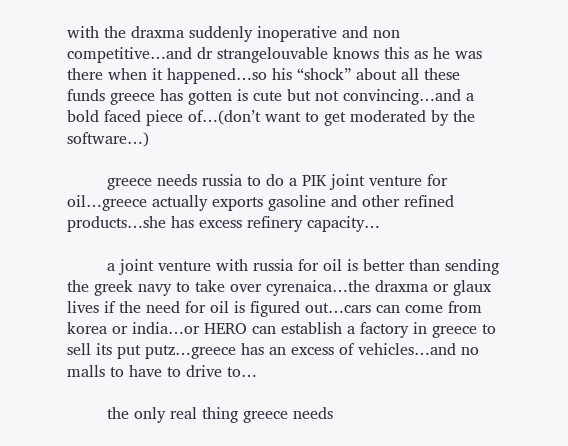with the draxma suddenly inoperative and non competitive…and dr strangelouvable knows this as he was there when it happened…so his “shock” about all these funds greece has gotten is cute but not convincing…and a bold faced piece of…(don’t want to get moderated by the software…)

        greece needs russia to do a PIK joint venture for oil…greece actually exports gasoline and other refined products…she has excess refinery capacity…

        a joint venture with russia for oil is better than sending the greek navy to take over cyrenaica…the draxma or glaux lives if the need for oil is figured out…cars can come from korea or india…or HERO can establish a factory in greece to sell its put putz…greece has an excess of vehicles…and no malls to have to drive to…

        the only real thing greece needs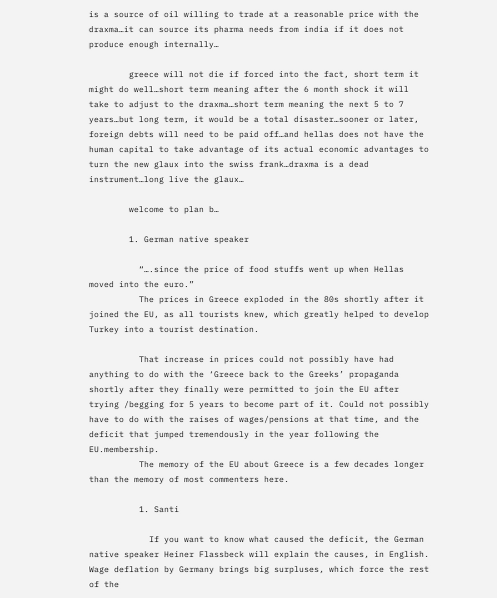is a source of oil willing to trade at a reasonable price with the draxma…it can source its pharma needs from india if it does not produce enough internally…

        greece will not die if forced into the fact, short term it might do well…short term meaning after the 6 month shock it will take to adjust to the draxma…short term meaning the next 5 to 7 years…but long term, it would be a total disaster…sooner or later, foreign debts will need to be paid off…and hellas does not have the human capital to take advantage of its actual economic advantages to turn the new glaux into the swiss frank…draxma is a dead instrument…long live the glaux…

        welcome to plan b…

        1. German native speaker

          “….since the price of food stuffs went up when Hellas moved into the euro.”
          The prices in Greece exploded in the 80s shortly after it joined the EU, as all tourists knew, which greatly helped to develop Turkey into a tourist destination.

          That increase in prices could not possibly have had anything to do with the ‘Greece back to the Greeks’ propaganda shortly after they finally were permitted to join the EU after trying /begging for 5 years to become part of it. Could not possibly have to do with the raises of wages/pensions at that time, and the deficit that jumped tremendously in the year following the EU.membership.
          The memory of the EU about Greece is a few decades longer than the memory of most commenters here.

          1. Santi

            If you want to know what caused the deficit, the German native speaker Heiner Flassbeck will explain the causes, in English. Wage deflation by Germany brings big surpluses, which force the rest of the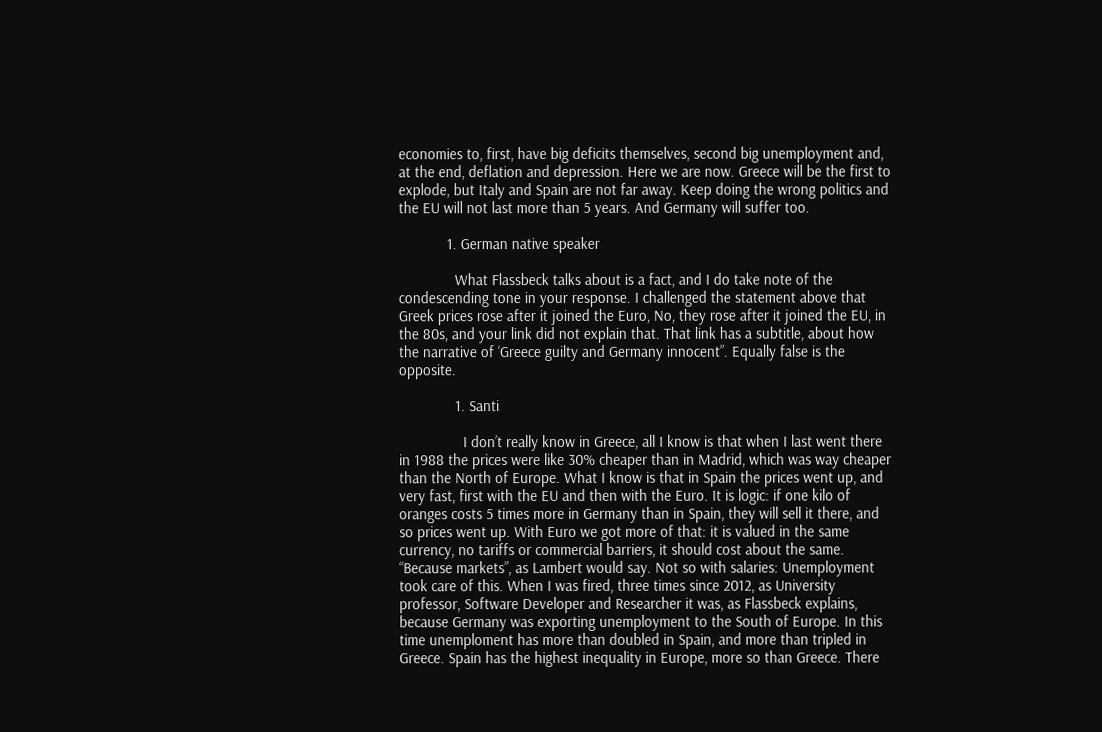economies to, first, have big deficits themselves, second big unemployment and, at the end, deflation and depression. Here we are now. Greece will be the first to explode, but Italy and Spain are not far away. Keep doing the wrong politics and the EU will not last more than 5 years. And Germany will suffer too.

            1. German native speaker

              What Flassbeck talks about is a fact, and I do take note of the condescending tone in your response. I challenged the statement above that Greek prices rose after it joined the Euro, No, they rose after it joined the EU, in the 80s, and your link did not explain that. That link has a subtitle, about how the narrative of ‘Greece guilty and Germany innocent”. Equally false is the opposite.

              1. Santi

                I don’t really know in Greece, all I know is that when I last went there in 1988 the prices were like 30% cheaper than in Madrid, which was way cheaper than the North of Europe. What I know is that in Spain the prices went up, and very fast, first with the EU and then with the Euro. It is logic: if one kilo of oranges costs 5 times more in Germany than in Spain, they will sell it there, and so prices went up. With Euro we got more of that: it is valued in the same currency, no tariffs or commercial barriers, it should cost about the same. “Because markets”, as Lambert would say. Not so with salaries: Unemployment took care of this. When I was fired, three times since 2012, as University professor, Software Developer and Researcher it was, as Flassbeck explains, because Germany was exporting unemployment to the South of Europe. In this time unemploment has more than doubled in Spain, and more than tripled in Greece. Spain has the highest inequality in Europe, more so than Greece. There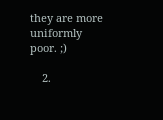they are more uniformly poor. ;)

    2.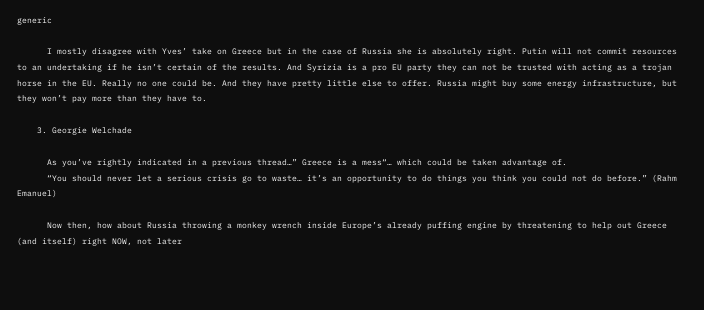generic

      I mostly disagree with Yves’ take on Greece but in the case of Russia she is absolutely right. Putin will not commit resources to an undertaking if he isn’t certain of the results. And Syrizia is a pro EU party they can not be trusted with acting as a trojan horse in the EU. Really no one could be. And they have pretty little else to offer. Russia might buy some energy infrastructure, but they won’t pay more than they have to.

    3. Georgie Welchade

      As you’ve rightly indicated in a previous thread…” Greece is a mess“… which could be taken advantage of.
      “You should never let a serious crisis go to waste… it’s an opportunity to do things you think you could not do before.” (Rahm Emanuel)

      Now then, how about Russia throwing a monkey wrench inside Europe’s already puffing engine by threatening to help out Greece (and itself) right NOW, not later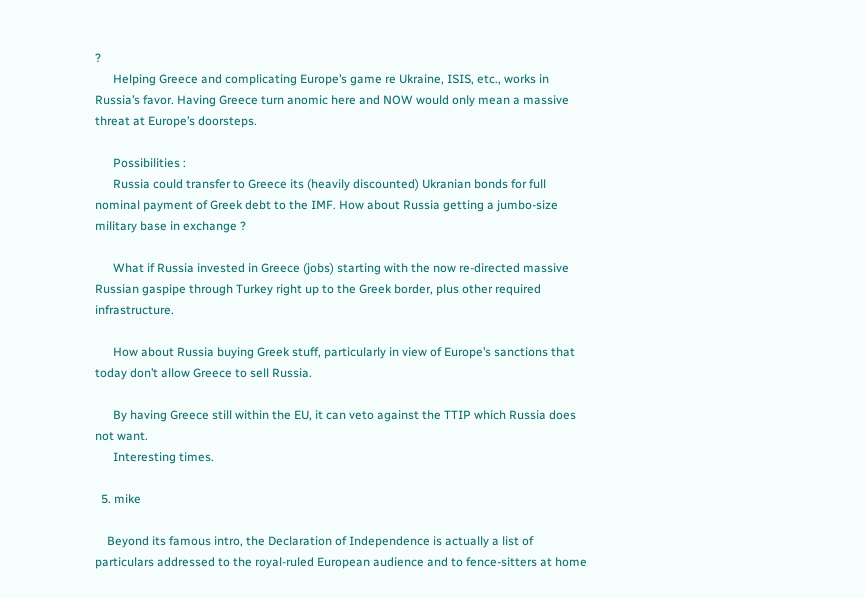?
      Helping Greece and complicating Europe’s game re Ukraine, ISIS, etc., works in Russia’s favor. Having Greece turn anomic here and NOW would only mean a massive threat at Europe’s doorsteps.

      Possibilities :
      Russia could transfer to Greece its (heavily discounted) Ukranian bonds for full nominal payment of Greek debt to the IMF. How about Russia getting a jumbo-size military base in exchange ?

      What if Russia invested in Greece (jobs) starting with the now re-directed massive Russian gaspipe through Turkey right up to the Greek border, plus other required infrastructure.

      How about Russia buying Greek stuff, particularly in view of Europe’s sanctions that today don’t allow Greece to sell Russia.

      By having Greece still within the EU, it can veto against the TTIP which Russia does not want.
      Interesting times.

  5. mike

    Beyond its famous intro, the Declaration of Independence is actually a list of particulars addressed to the royal-ruled European audience and to fence-sitters at home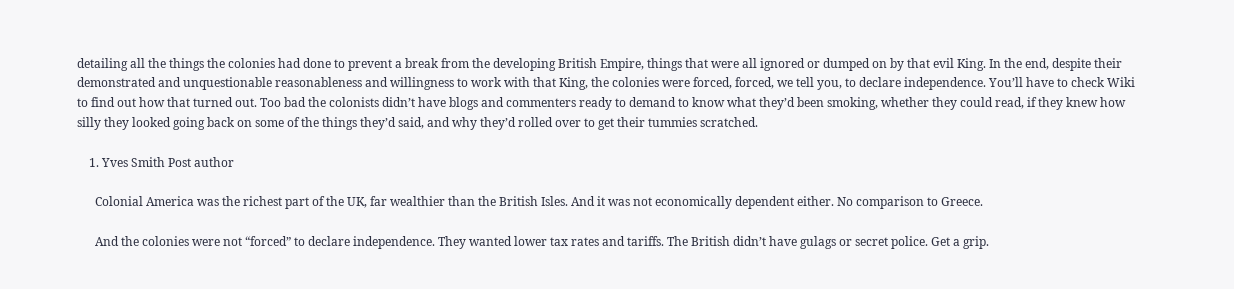detailing all the things the colonies had done to prevent a break from the developing British Empire, things that were all ignored or dumped on by that evil King. In the end, despite their demonstrated and unquestionable reasonableness and willingness to work with that King, the colonies were forced, forced, we tell you, to declare independence. You’ll have to check Wiki to find out how that turned out. Too bad the colonists didn’t have blogs and commenters ready to demand to know what they’d been smoking, whether they could read, if they knew how silly they looked going back on some of the things they’d said, and why they’d rolled over to get their tummies scratched.

    1. Yves Smith Post author

      Colonial America was the richest part of the UK, far wealthier than the British Isles. And it was not economically dependent either. No comparison to Greece.

      And the colonies were not “forced” to declare independence. They wanted lower tax rates and tariffs. The British didn’t have gulags or secret police. Get a grip.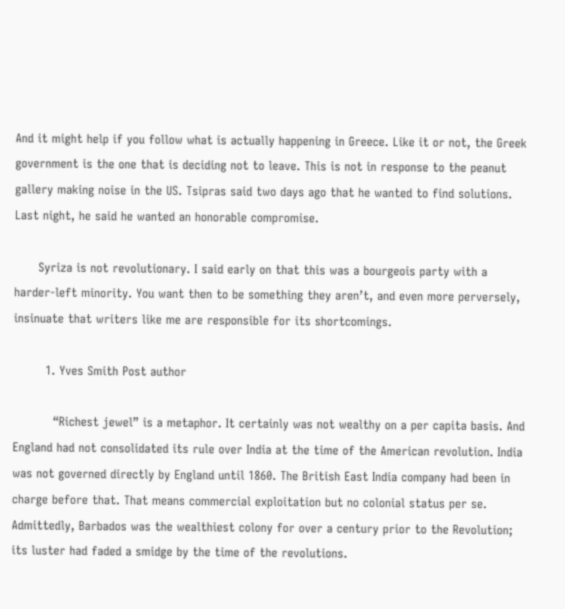And it might help if you follow what is actually happening in Greece. Like it or not, the Greek government is the one that is deciding not to leave. This is not in response to the peanut gallery making noise in the US. Tsipras said two days ago that he wanted to find solutions. Last night, he said he wanted an honorable compromise.

      Syriza is not revolutionary. I said early on that this was a bourgeois party with a harder-left minority. You want then to be something they aren’t, and even more perversely, insinuate that writers like me are responsible for its shortcomings.

        1. Yves Smith Post author

          “Richest jewel” is a metaphor. It certainly was not wealthy on a per capita basis. And England had not consolidated its rule over India at the time of the American revolution. India was not governed directly by England until 1860. The British East India company had been in charge before that. That means commercial exploitation but no colonial status per se. Admittedly, Barbados was the wealthiest colony for over a century prior to the Revolution; its luster had faded a smidge by the time of the revolutions.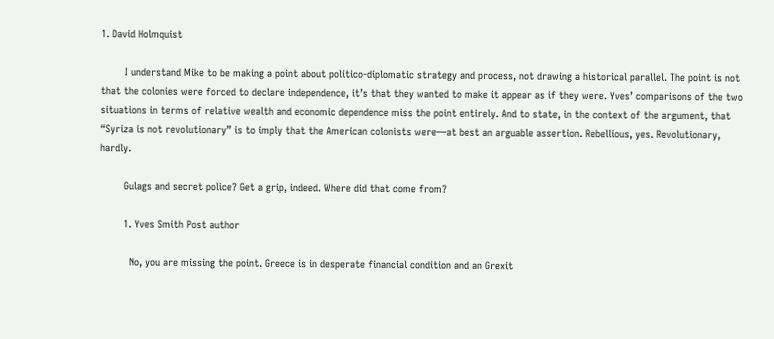1. David Holmquist

        I understand Mike to be making a point about politico-diplomatic strategy and process, not drawing a historical parallel. The point is not that the colonies were forced to declare independence, it’s that they wanted to make it appear as if they were. Yves’ comparisons of the two situations in terms of relative wealth and economic dependence miss the point entirely. And to state, in the context of the argument, that “Syriza is not revolutionary” is to imply that the American colonists were—at best an arguable assertion. Rebellious, yes. Revolutionary, hardly.

        Gulags and secret police? Get a grip, indeed. Where did that come from?

        1. Yves Smith Post author

          No, you are missing the point. Greece is in desperate financial condition and an Grexit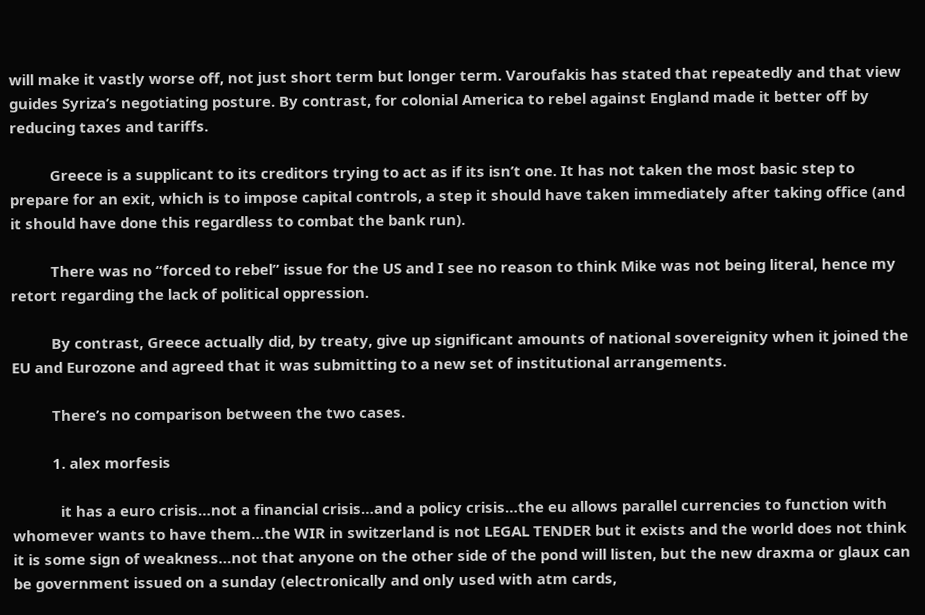will make it vastly worse off, not just short term but longer term. Varoufakis has stated that repeatedly and that view guides Syriza’s negotiating posture. By contrast, for colonial America to rebel against England made it better off by reducing taxes and tariffs.

          Greece is a supplicant to its creditors trying to act as if its isn’t one. It has not taken the most basic step to prepare for an exit, which is to impose capital controls, a step it should have taken immediately after taking office (and it should have done this regardless to combat the bank run).

          There was no “forced to rebel” issue for the US and I see no reason to think Mike was not being literal, hence my retort regarding the lack of political oppression.

          By contrast, Greece actually did, by treaty, give up significant amounts of national sovereignity when it joined the EU and Eurozone and agreed that it was submitting to a new set of institutional arrangements.

          There’s no comparison between the two cases.

          1. alex morfesis

            it has a euro crisis…not a financial crisis…and a policy crisis…the eu allows parallel currencies to function with whomever wants to have them…the WIR in switzerland is not LEGAL TENDER but it exists and the world does not think it is some sign of weakness…not that anyone on the other side of the pond will listen, but the new draxma or glaux can be government issued on a sunday (electronically and only used with atm cards,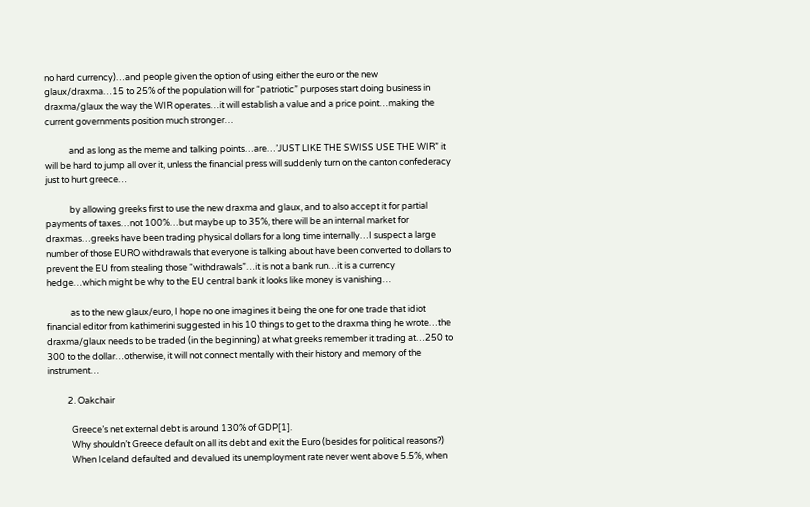no hard currency)…and people given the option of using either the euro or the new glaux/draxma…15 to 25% of the population will for “patriotic” purposes start doing business in draxma/glaux the way the WIR operates…it will establish a value and a price point…making the current governments position much stronger…

            and as long as the meme and talking points…are…’JUST LIKE THE SWISS USE THE WIR” it will be hard to jump all over it, unless the financial press will suddenly turn on the canton confederacy just to hurt greece…

            by allowing greeks first to use the new draxma and glaux, and to also accept it for partial payments of taxes…not 100%…but maybe up to 35%, there will be an internal market for draxmas…greeks have been trading physical dollars for a long time internally…I suspect a large number of those EURO withdrawals that everyone is talking about have been converted to dollars to prevent the EU from stealing those “withdrawals”…it is not a bank run…it is a currency hedge…which might be why to the EU central bank it looks like money is vanishing…

            as to the new glaux/euro, I hope no one imagines it being the one for one trade that idiot financial editor from kathimerini suggested in his 10 things to get to the draxma thing he wrote…the draxma/glaux needs to be traded (in the beginning) at what greeks remember it trading at…250 to 300 to the dollar…otherwise, it will not connect mentally with their history and memory of the instrument…

          2. Oakchair

            Greece’s net external debt is around 130% of GDP[1].
            Why shouldn’t Greece default on all its debt and exit the Euro (besides for political reasons?)
            When Iceland defaulted and devalued its unemployment rate never went above 5.5%, when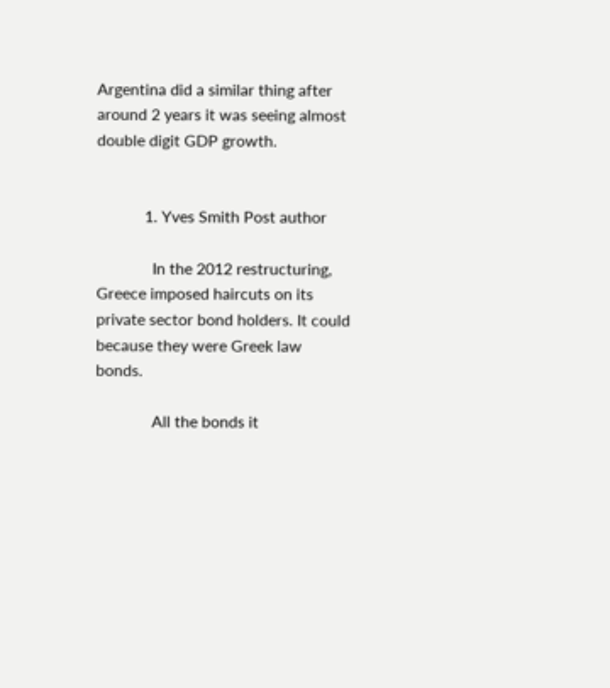Argentina did a similar thing after around 2 years it was seeing almost double digit GDP growth.


            1. Yves Smith Post author

              In the 2012 restructuring, Greece imposed haircuts on its private sector bond holders. It could because they were Greek law bonds.

              All the bonds it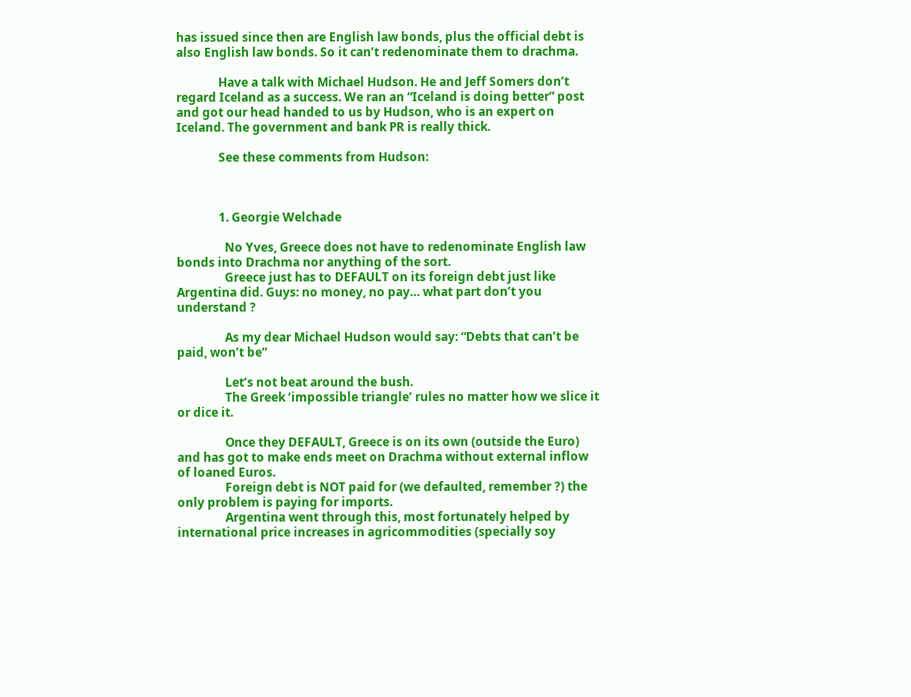has issued since then are English law bonds, plus the official debt is also English law bonds. So it can’t redenominate them to drachma.

              Have a talk with Michael Hudson. He and Jeff Somers don’t regard Iceland as a success. We ran an “Iceland is doing better” post and got our head handed to us by Hudson, who is an expert on Iceland. The government and bank PR is really thick.

              See these comments from Hudson:



              1. Georgie Welchade

                No Yves, Greece does not have to redenominate English law bonds into Drachma nor anything of the sort.
                Greece just has to DEFAULT on its foreign debt just like Argentina did. Guys: no money, no pay… what part don’t you understand ?

                As my dear Michael Hudson would say: “Debts that can’t be paid, won’t be”

                Let’s not beat around the bush.
                The Greek ‘impossible triangle’ rules no matter how we slice it or dice it.

                Once they DEFAULT, Greece is on its own (outside the Euro) and has got to make ends meet on Drachma without external inflow of loaned Euros.
                Foreign debt is NOT paid for (we defaulted, remember ?) the only problem is paying for imports.
                Argentina went through this, most fortunately helped by international price increases in agricommodities (specially soy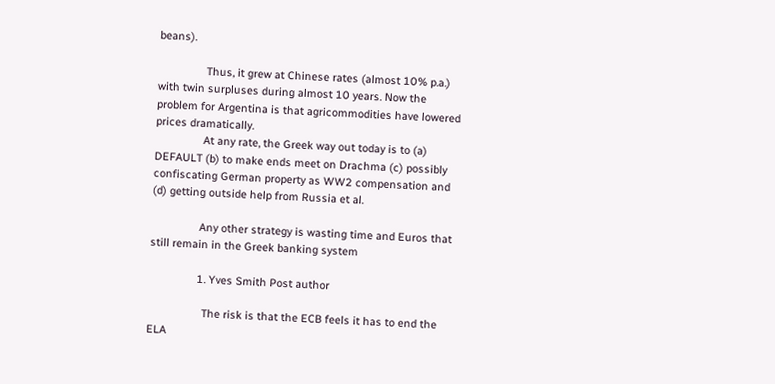beans).

                Thus, it grew at Chinese rates (almost 10% p.a.) with twin surpluses during almost 10 years. Now the problem for Argentina is that agricommodities have lowered prices dramatically.
                At any rate, the Greek way out today is to (a) DEFAULT (b) to make ends meet on Drachma (c) possibly confiscating German property as WW2 compensation and (d) getting outside help from Russia et al.

                Any other strategy is wasting time and Euros that still remain in the Greek banking system

                1. Yves Smith Post author

                  The risk is that the ECB feels it has to end the ELA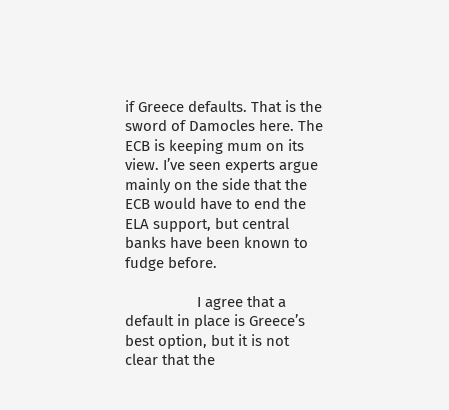if Greece defaults. That is the sword of Damocles here. The ECB is keeping mum on its view. I’ve seen experts argue mainly on the side that the ECB would have to end the ELA support, but central banks have been known to fudge before.

                  I agree that a default in place is Greece’s best option, but it is not clear that the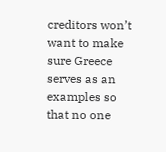creditors won’t want to make sure Greece serves as an examples so that no one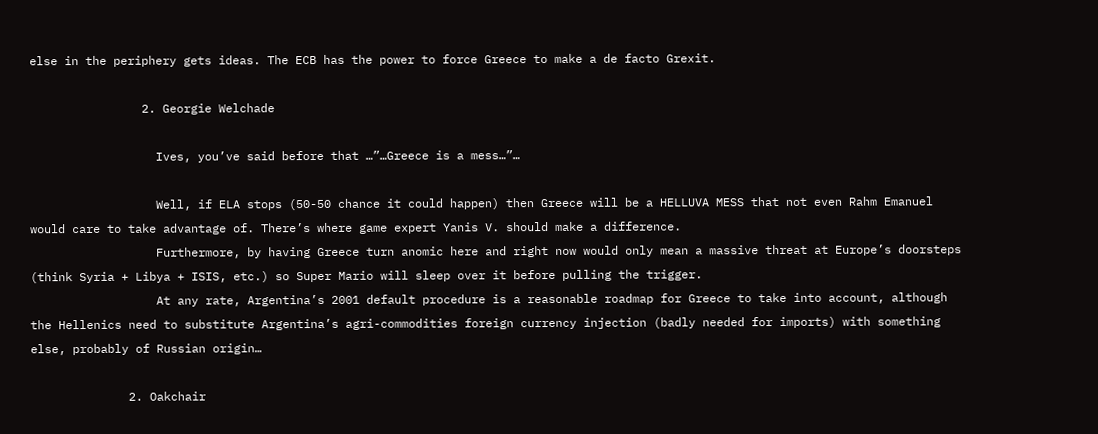else in the periphery gets ideas. The ECB has the power to force Greece to make a de facto Grexit.

                2. Georgie Welchade

                  Ives, you’ve said before that …”…Greece is a mess…”…

                  Well, if ELA stops (50-50 chance it could happen) then Greece will be a HELLUVA MESS that not even Rahm Emanuel would care to take advantage of. There’s where game expert Yanis V. should make a difference.
                  Furthermore, by having Greece turn anomic here and right now would only mean a massive threat at Europe’s doorsteps (think Syria + Libya + ISIS, etc.) so Super Mario will sleep over it before pulling the trigger.
                  At any rate, Argentina’s 2001 default procedure is a reasonable roadmap for Greece to take into account, although the Hellenics need to substitute Argentina’s agri-commodities foreign currency injection (badly needed for imports) with something else, probably of Russian origin…

              2. Oakchair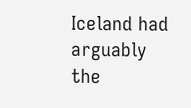Iceland had arguably the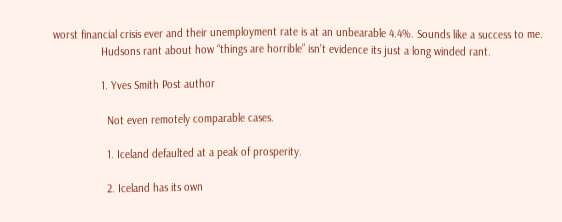worst financial crisis ever and their unemployment rate is at an unbearable 4.4%. Sounds like a success to me.
                Hudsons rant about how “things are horrible” isn’t evidence its just a long winded rant.

                1. Yves Smith Post author

                  Not even remotely comparable cases.

                  1. Iceland defaulted at a peak of prosperity.

                  2. Iceland has its own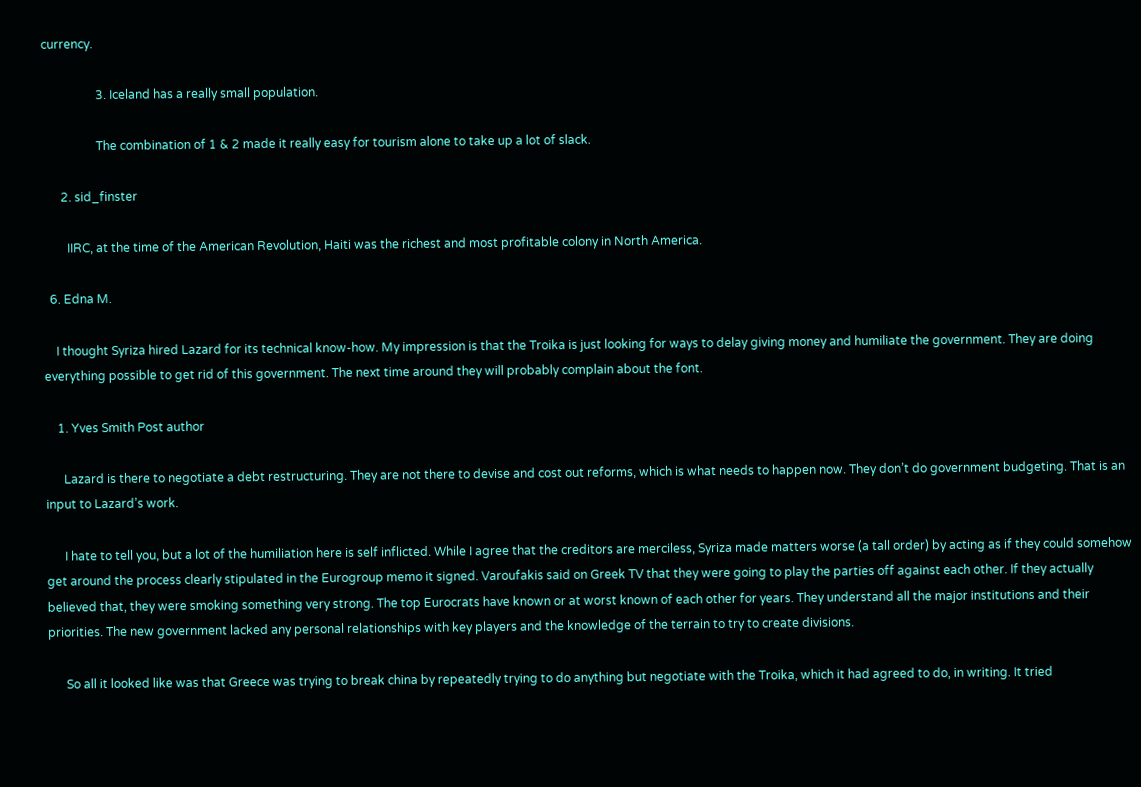currency.

                  3. Iceland has a really small population.

                  The combination of 1 & 2 made it really easy for tourism alone to take up a lot of slack.

      2. sid_finster

        IIRC, at the time of the American Revolution, Haiti was the richest and most profitable colony in North America.

  6. Edna M.

    I thought Syriza hired Lazard for its technical know-how. My impression is that the Troika is just looking for ways to delay giving money and humiliate the government. They are doing everything possible to get rid of this government. The next time around they will probably complain about the font.

    1. Yves Smith Post author

      Lazard is there to negotiate a debt restructuring. They are not there to devise and cost out reforms, which is what needs to happen now. They don’t do government budgeting. That is an input to Lazard’s work.

      I hate to tell you, but a lot of the humiliation here is self inflicted. While I agree that the creditors are merciless, Syriza made matters worse (a tall order) by acting as if they could somehow get around the process clearly stipulated in the Eurogroup memo it signed. Varoufakis said on Greek TV that they were going to play the parties off against each other. If they actually believed that, they were smoking something very strong. The top Eurocrats have known or at worst known of each other for years. They understand all the major institutions and their priorities. The new government lacked any personal relationships with key players and the knowledge of the terrain to try to create divisions.

      So all it looked like was that Greece was trying to break china by repeatedly trying to do anything but negotiate with the Troika, which it had agreed to do, in writing. It tried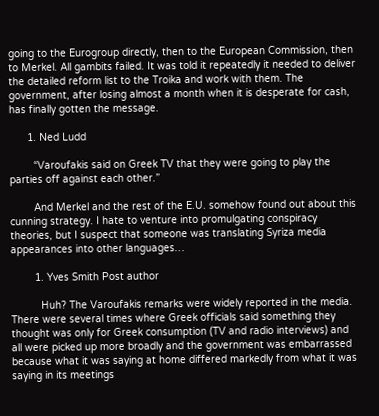going to the Eurogroup directly, then to the European Commission, then to Merkel. All gambits failed. It was told it repeatedly it needed to deliver the detailed reform list to the Troika and work with them. The government, after losing almost a month when it is desperate for cash, has finally gotten the message.

      1. Ned Ludd

        “Varoufakis said on Greek TV that they were going to play the parties off against each other.”

        And Merkel and the rest of the E.U. somehow found out about this cunning strategy. I hate to venture into promulgating conspiracy theories, but I suspect that someone was translating Syriza media appearances into other languages…

        1. Yves Smith Post author

          Huh? The Varoufakis remarks were widely reported in the media. There were several times where Greek officials said something they thought was only for Greek consumption (TV and radio interviews) and all were picked up more broadly and the government was embarrassed because what it was saying at home differed markedly from what it was saying in its meetings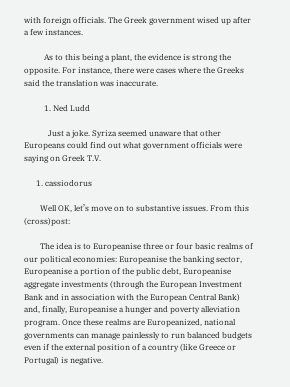with foreign officials. The Greek government wised up after a few instances.

          As to this being a plant, the evidence is strong the opposite. For instance, there were cases where the Greeks said the translation was inaccurate.

          1. Ned Ludd

            Just a joke. Syriza seemed unaware that other Europeans could find out what government officials were saying on Greek T.V.

      1. cassiodorus

        Well OK, let’s move on to substantive issues. From this (cross)post:

        The idea is to Europeanise three or four basic realms of our political economies: Europeanise the banking sector, Europeanise a portion of the public debt, Europeanise aggregate investments (through the European Investment Bank and in association with the European Central Bank) and, finally, Europeanise a hunger and poverty alleviation program. Once these realms are Europeanized, national governments can manage painlessly to run balanced budgets even if the external position of a country (like Greece or Portugal) is negative.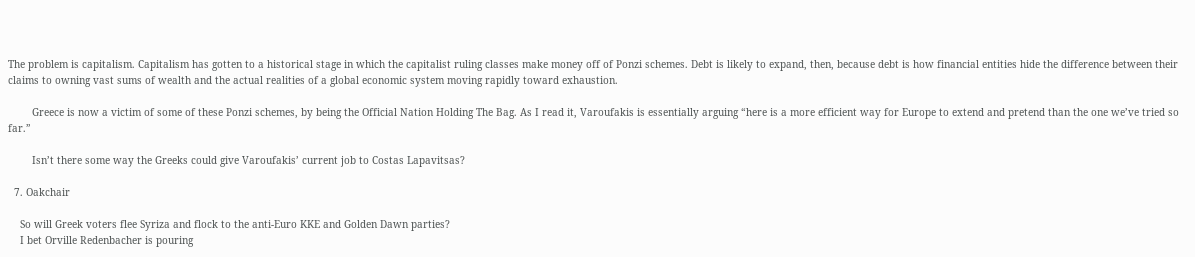The problem is capitalism. Capitalism has gotten to a historical stage in which the capitalist ruling classes make money off of Ponzi schemes. Debt is likely to expand, then, because debt is how financial entities hide the difference between their claims to owning vast sums of wealth and the actual realities of a global economic system moving rapidly toward exhaustion.

        Greece is now a victim of some of these Ponzi schemes, by being the Official Nation Holding The Bag. As I read it, Varoufakis is essentially arguing “here is a more efficient way for Europe to extend and pretend than the one we’ve tried so far.”

        Isn’t there some way the Greeks could give Varoufakis’ current job to Costas Lapavitsas?

  7. Oakchair

    So will Greek voters flee Syriza and flock to the anti-Euro KKE and Golden Dawn parties?
    I bet Orville Redenbacher is pouring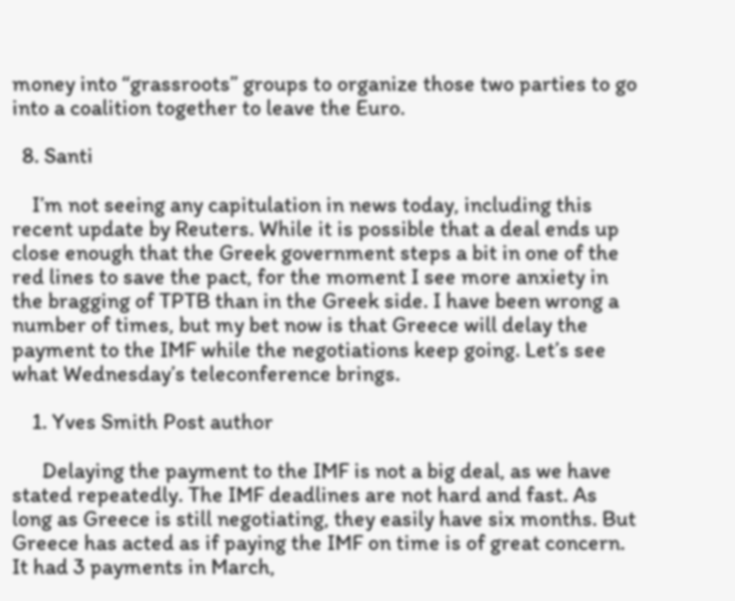money into “grassroots” groups to organize those two parties to go into a coalition together to leave the Euro.

  8. Santi

    I’m not seeing any capitulation in news today, including this recent update by Reuters. While it is possible that a deal ends up close enough that the Greek government steps a bit in one of the red lines to save the pact, for the moment I see more anxiety in the bragging of TPTB than in the Greek side. I have been wrong a number of times, but my bet now is that Greece will delay the payment to the IMF while the negotiations keep going. Let’s see what Wednesday’s teleconference brings.

    1. Yves Smith Post author

      Delaying the payment to the IMF is not a big deal, as we have stated repeatedly. The IMF deadlines are not hard and fast. As long as Greece is still negotiating, they easily have six months. But Greece has acted as if paying the IMF on time is of great concern. It had 3 payments in March,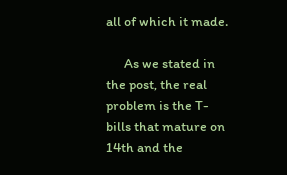all of which it made.

      As we stated in the post, the real problem is the T-bills that mature on 14th and the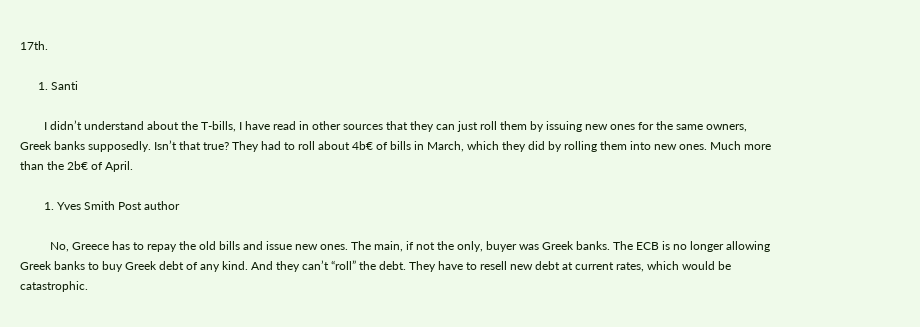17th.

      1. Santi

        I didn’t understand about the T-bills, I have read in other sources that they can just roll them by issuing new ones for the same owners, Greek banks supposedly. Isn’t that true? They had to roll about 4b€ of bills in March, which they did by rolling them into new ones. Much more than the 2b€ of April.

        1. Yves Smith Post author

          No, Greece has to repay the old bills and issue new ones. The main, if not the only, buyer was Greek banks. The ECB is no longer allowing Greek banks to buy Greek debt of any kind. And they can’t “roll” the debt. They have to resell new debt at current rates, which would be catastrophic.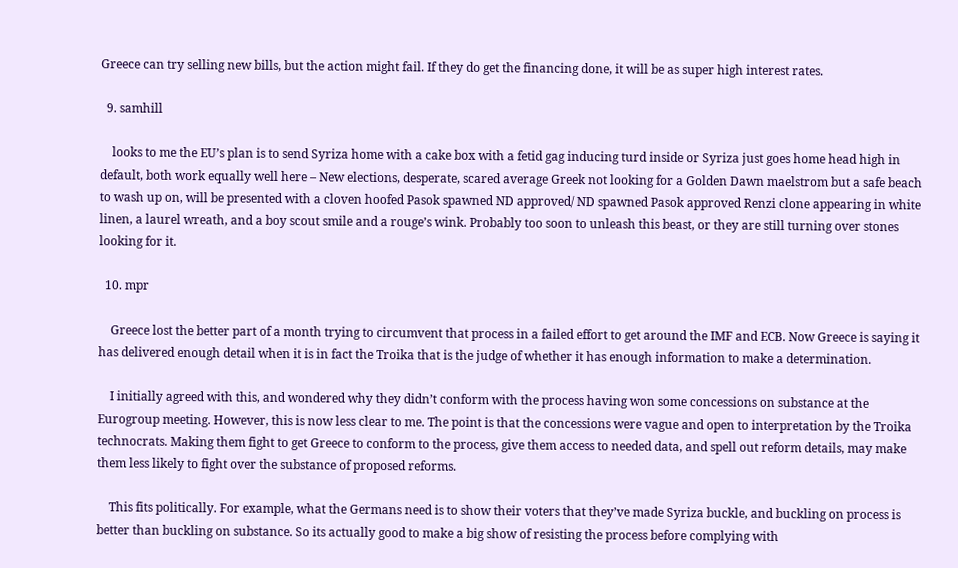Greece can try selling new bills, but the action might fail. If they do get the financing done, it will be as super high interest rates.

  9. samhill

    looks to me the EU’s plan is to send Syriza home with a cake box with a fetid gag inducing turd inside or Syriza just goes home head high in default, both work equally well here – New elections, desperate, scared average Greek not looking for a Golden Dawn maelstrom but a safe beach to wash up on, will be presented with a cloven hoofed Pasok spawned ND approved/ ND spawned Pasok approved Renzi clone appearing in white linen, a laurel wreath, and a boy scout smile and a rouge’s wink. Probably too soon to unleash this beast, or they are still turning over stones looking for it.

  10. mpr

    Greece lost the better part of a month trying to circumvent that process in a failed effort to get around the IMF and ECB. Now Greece is saying it has delivered enough detail when it is in fact the Troika that is the judge of whether it has enough information to make a determination.

    I initially agreed with this, and wondered why they didn’t conform with the process having won some concessions on substance at the Eurogroup meeting. However, this is now less clear to me. The point is that the concessions were vague and open to interpretation by the Troika technocrats. Making them fight to get Greece to conform to the process, give them access to needed data, and spell out reform details, may make them less likely to fight over the substance of proposed reforms.

    This fits politically. For example, what the Germans need is to show their voters that they’ve made Syriza buckle, and buckling on process is better than buckling on substance. So its actually good to make a big show of resisting the process before complying with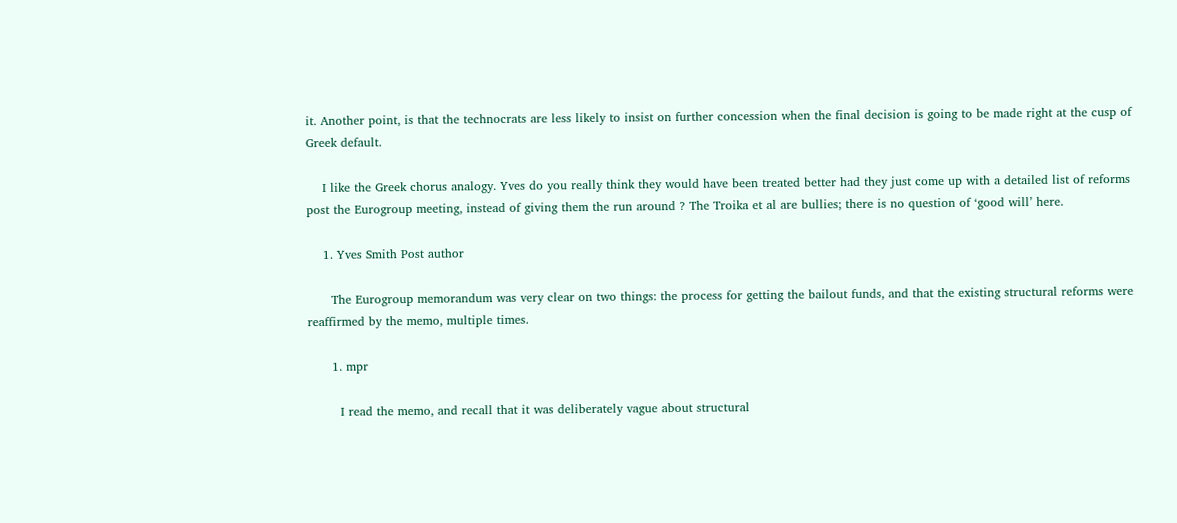it. Another point, is that the technocrats are less likely to insist on further concession when the final decision is going to be made right at the cusp of Greek default.

    I like the Greek chorus analogy. Yves do you really think they would have been treated better had they just come up with a detailed list of reforms post the Eurogroup meeting, instead of giving them the run around ? The Troika et al are bullies; there is no question of ‘good will’ here.

    1. Yves Smith Post author

      The Eurogroup memorandum was very clear on two things: the process for getting the bailout funds, and that the existing structural reforms were reaffirmed by the memo, multiple times.

      1. mpr

        I read the memo, and recall that it was deliberately vague about structural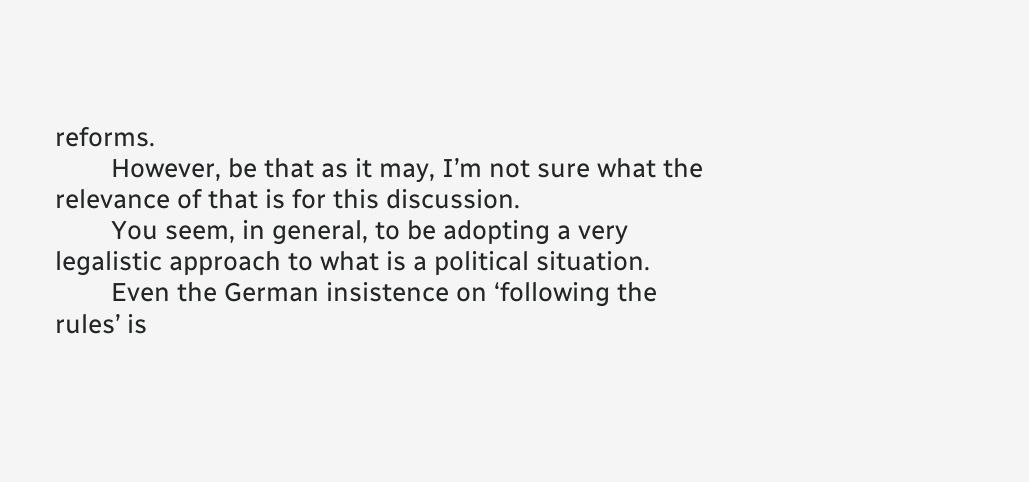reforms.
        However, be that as it may, I’m not sure what the relevance of that is for this discussion.
        You seem, in general, to be adopting a very legalistic approach to what is a political situation.
        Even the German insistence on ‘following the rules’ is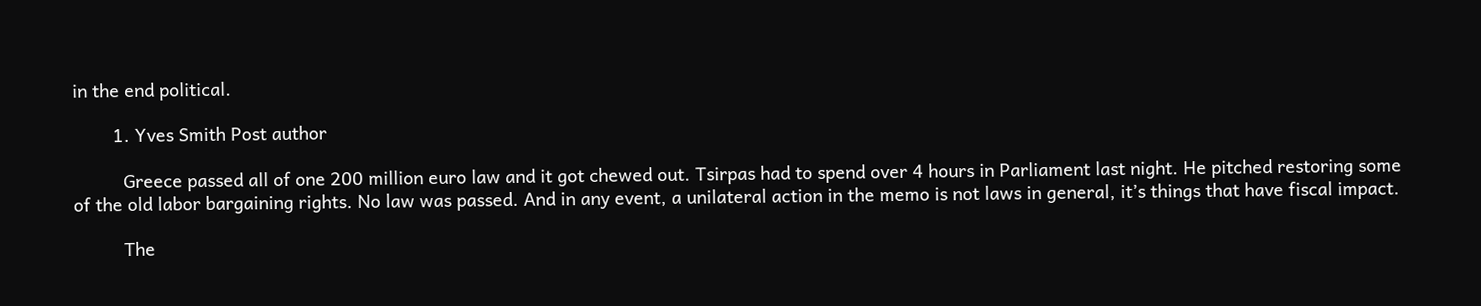in the end political.

        1. Yves Smith Post author

          Greece passed all of one 200 million euro law and it got chewed out. Tsirpas had to spend over 4 hours in Parliament last night. He pitched restoring some of the old labor bargaining rights. No law was passed. And in any event, a unilateral action in the memo is not laws in general, it’s things that have fiscal impact.

          The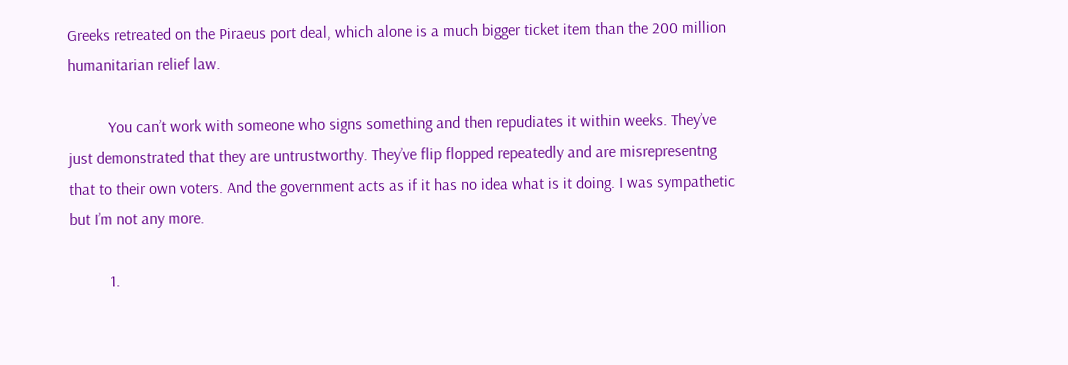Greeks retreated on the Piraeus port deal, which alone is a much bigger ticket item than the 200 million humanitarian relief law.

          You can’t work with someone who signs something and then repudiates it within weeks. They’ve just demonstrated that they are untrustworthy. They’ve flip flopped repeatedly and are misrepresentng that to their own voters. And the government acts as if it has no idea what is it doing. I was sympathetic but I’m not any more.

          1.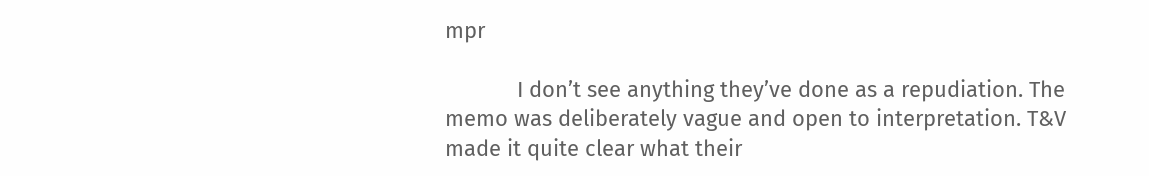mpr

            I don’t see anything they’ve done as a repudiation. The memo was deliberately vague and open to interpretation. T&V made it quite clear what their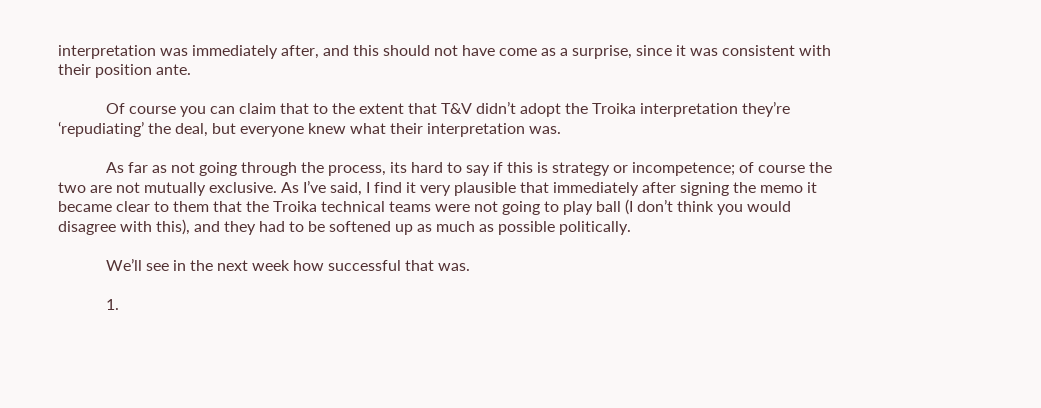interpretation was immediately after, and this should not have come as a surprise, since it was consistent with their position ante.

            Of course you can claim that to the extent that T&V didn’t adopt the Troika interpretation they’re ‘repudiating’ the deal, but everyone knew what their interpretation was.

            As far as not going through the process, its hard to say if this is strategy or incompetence; of course the two are not mutually exclusive. As I’ve said, I find it very plausible that immediately after signing the memo it became clear to them that the Troika technical teams were not going to play ball (I don’t think you would disagree with this), and they had to be softened up as much as possible politically.

            We’ll see in the next week how successful that was.

            1.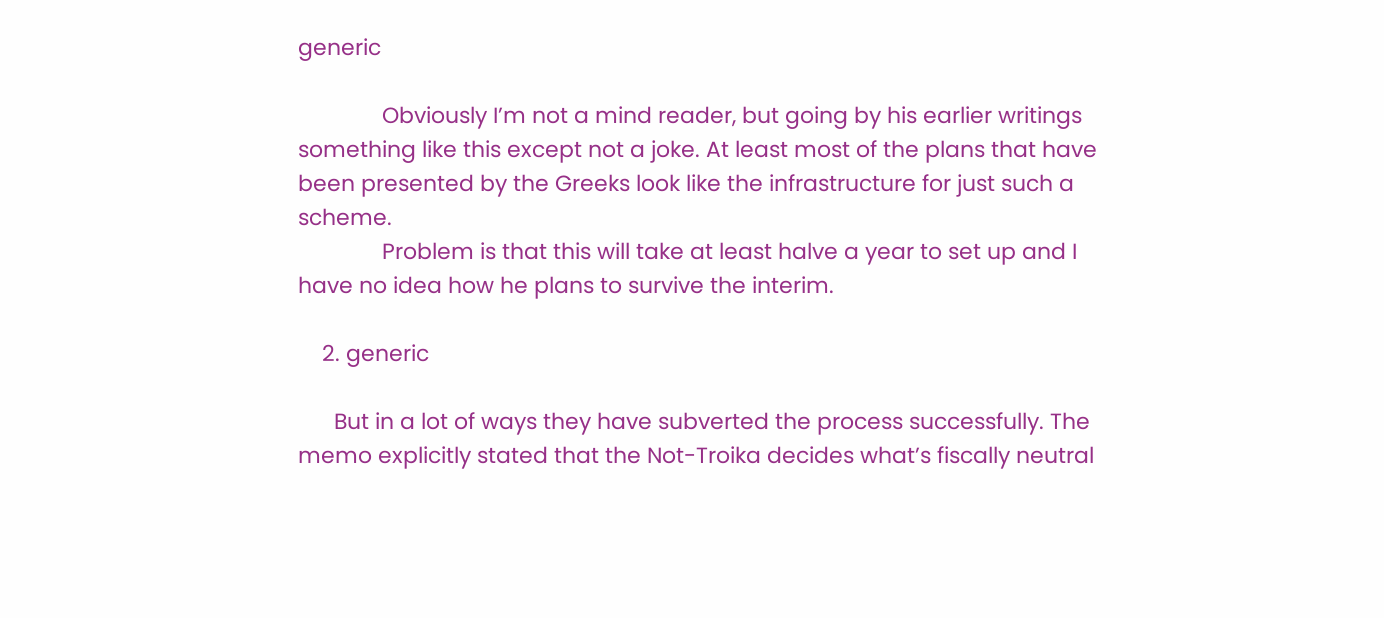generic

              Obviously I’m not a mind reader, but going by his earlier writings something like this except not a joke. At least most of the plans that have been presented by the Greeks look like the infrastructure for just such a scheme.
              Problem is that this will take at least halve a year to set up and I have no idea how he plans to survive the interim.

    2. generic

      But in a lot of ways they have subverted the process successfully. The memo explicitly stated that the Not-Troika decides what’s fiscally neutral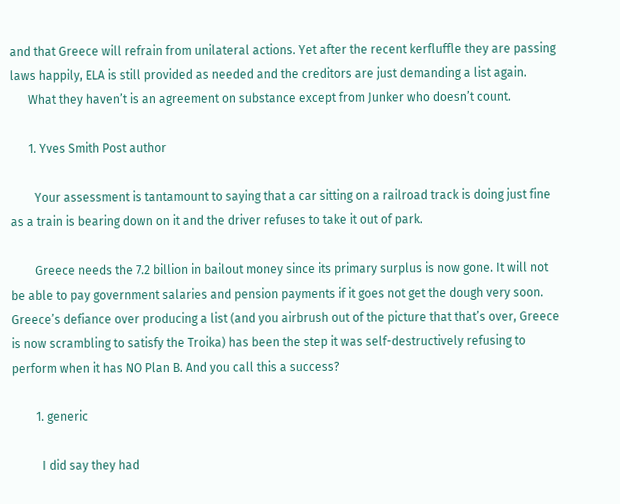and that Greece will refrain from unilateral actions. Yet after the recent kerfluffle they are passing laws happily, ELA is still provided as needed and the creditors are just demanding a list again.
      What they haven’t is an agreement on substance except from Junker who doesn’t count.

      1. Yves Smith Post author

        Your assessment is tantamount to saying that a car sitting on a railroad track is doing just fine as a train is bearing down on it and the driver refuses to take it out of park.

        Greece needs the 7.2 billion in bailout money since its primary surplus is now gone. It will not be able to pay government salaries and pension payments if it goes not get the dough very soon. Greece’s defiance over producing a list (and you airbrush out of the picture that that’s over, Greece is now scrambling to satisfy the Troika) has been the step it was self-destructively refusing to perform when it has NO Plan B. And you call this a success?

        1. generic

          I did say they had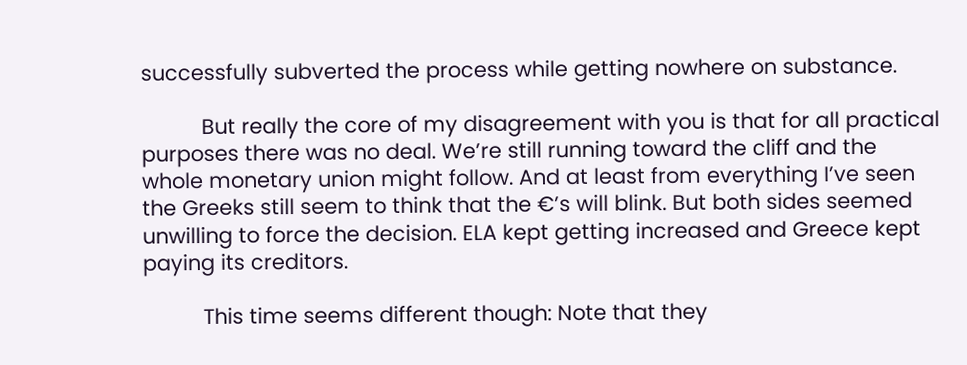successfully subverted the process while getting nowhere on substance.

          But really the core of my disagreement with you is that for all practical purposes there was no deal. We’re still running toward the cliff and the whole monetary union might follow. And at least from everything I’ve seen the Greeks still seem to think that the €’s will blink. But both sides seemed unwilling to force the decision. ELA kept getting increased and Greece kept paying its creditors.

          This time seems different though: Note that they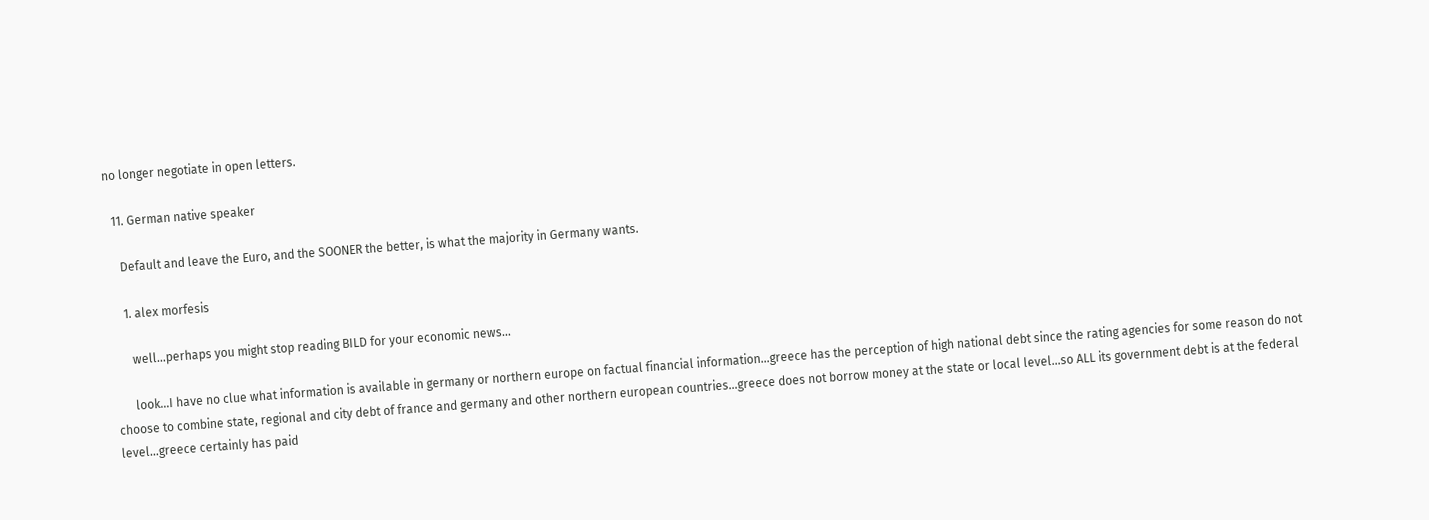no longer negotiate in open letters.

  11. German native speaker

    Default and leave the Euro, and the SOONER the better, is what the majority in Germany wants.

    1. alex morfesis

      well…perhaps you might stop reading BILD for your economic news…

      look…I have no clue what information is available in germany or northern europe on factual financial information…greece has the perception of high national debt since the rating agencies for some reason do not choose to combine state, regional and city debt of france and germany and other northern european countries…greece does not borrow money at the state or local level…so ALL its government debt is at the federal level…greece certainly has paid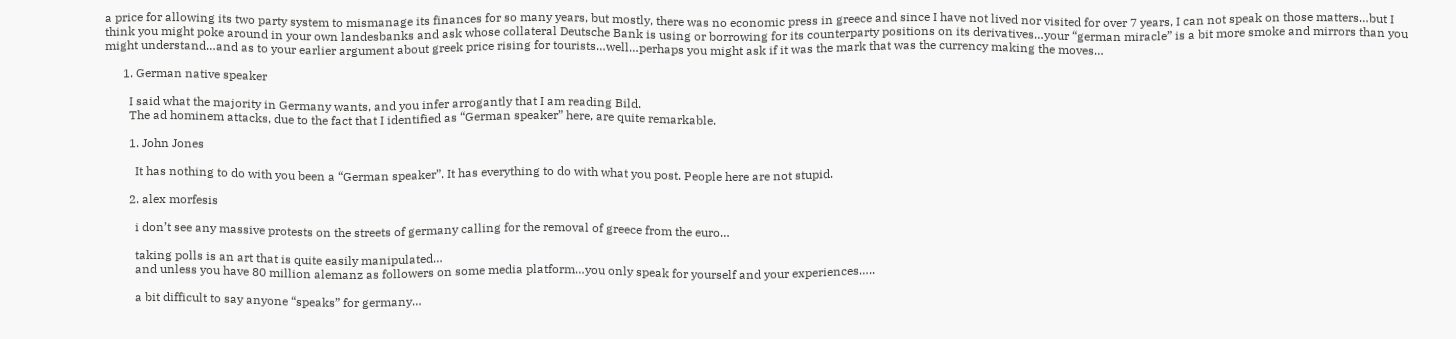a price for allowing its two party system to mismanage its finances for so many years, but mostly, there was no economic press in greece and since I have not lived nor visited for over 7 years, I can not speak on those matters…but I think you might poke around in your own landesbanks and ask whose collateral Deutsche Bank is using or borrowing for its counterparty positions on its derivatives…your “german miracle” is a bit more smoke and mirrors than you might understand…and as to your earlier argument about greek price rising for tourists…well…perhaps you might ask if it was the mark that was the currency making the moves…

      1. German native speaker

        I said what the majority in Germany wants, and you infer arrogantly that I am reading Bild.
        The ad hominem attacks, due to the fact that I identified as “German speaker” here, are quite remarkable.

        1. John Jones

          It has nothing to do with you been a “German speaker”. It has everything to do with what you post. People here are not stupid.

        2. alex morfesis

          i don’t see any massive protests on the streets of germany calling for the removal of greece from the euro…

          taking polls is an art that is quite easily manipulated…
          and unless you have 80 million alemanz as followers on some media platform…you only speak for yourself and your experiences…..

          a bit difficult to say anyone “speaks” for germany…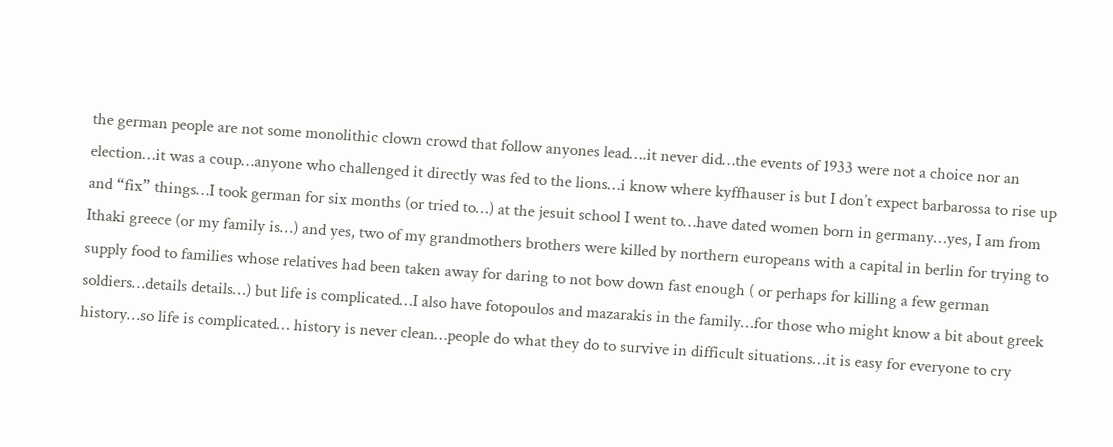the german people are not some monolithic clown crowd that follow anyones lead….it never did…the events of 1933 were not a choice nor an election…it was a coup…anyone who challenged it directly was fed to the lions…i know where kyffhauser is but I don’t expect barbarossa to rise up and “fix” things…I took german for six months (or tried to…) at the jesuit school I went to…have dated women born in germany…yes, I am from Ithaki greece (or my family is…) and yes, two of my grandmothers brothers were killed by northern europeans with a capital in berlin for trying to supply food to families whose relatives had been taken away for daring to not bow down fast enough ( or perhaps for killing a few german soldiers…details details…) but life is complicated…I also have fotopoulos and mazarakis in the family…for those who might know a bit about greek history…so life is complicated… history is never clean…people do what they do to survive in difficult situations…it is easy for everyone to cry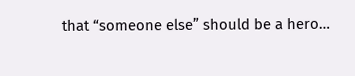that “someone else” should be a hero…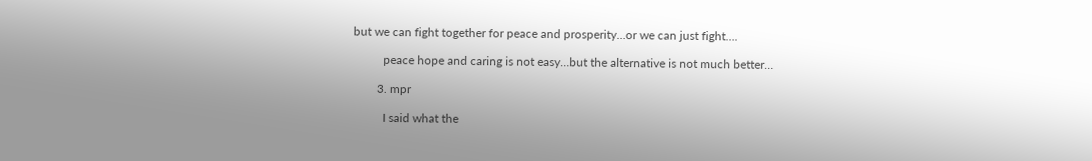but we can fight together for peace and prosperity…or we can just fight….

          peace hope and caring is not easy…but the alternative is not much better…

        3. mpr

          I said what the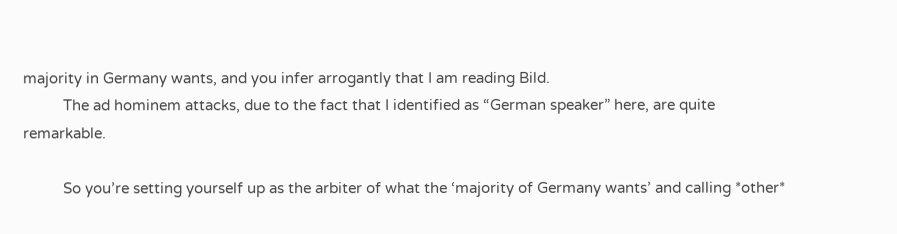majority in Germany wants, and you infer arrogantly that I am reading Bild.
          The ad hominem attacks, due to the fact that I identified as “German speaker” here, are quite remarkable.

          So you’re setting yourself up as the arbiter of what the ‘majority of Germany wants’ and calling *other*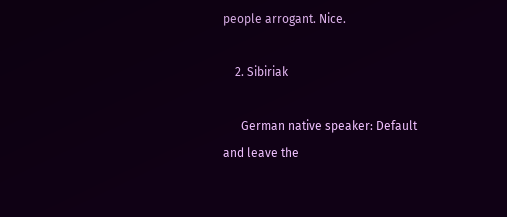people arrogant. Nice.

    2. Sibiriak

      German native speaker: Default and leave the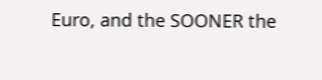Euro, and the SOONER the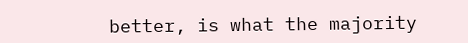better, is what the majority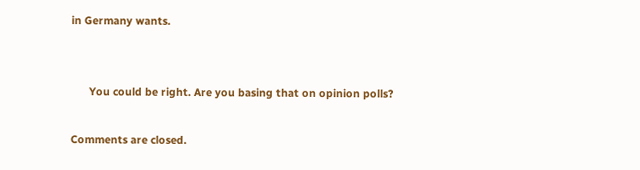in Germany wants.


      You could be right. Are you basing that on opinion polls?

Comments are closed.